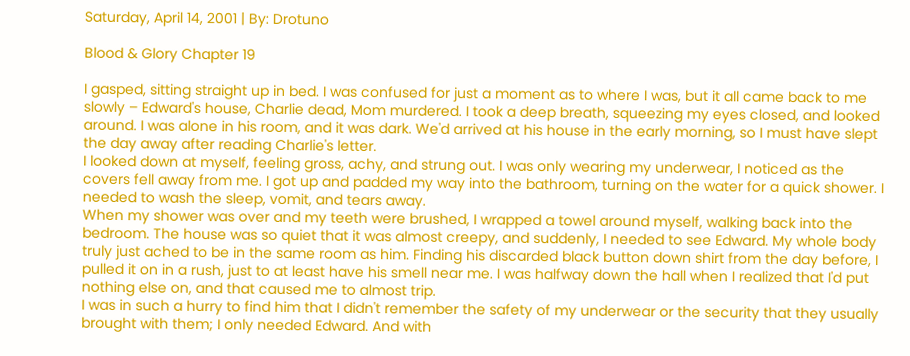Saturday, April 14, 2001 | By: Drotuno

Blood & Glory Chapter 19

I gasped, sitting straight up in bed. I was confused for just a moment as to where I was, but it all came back to me slowly – Edward's house, Charlie dead, Mom murdered. I took a deep breath, squeezing my eyes closed, and looked around. I was alone in his room, and it was dark. We'd arrived at his house in the early morning, so I must have slept the day away after reading Charlie's letter.
I looked down at myself, feeling gross, achy, and strung out. I was only wearing my underwear, I noticed as the covers fell away from me. I got up and padded my way into the bathroom, turning on the water for a quick shower. I needed to wash the sleep, vomit, and tears away.
When my shower was over and my teeth were brushed, I wrapped a towel around myself, walking back into the bedroom. The house was so quiet that it was almost creepy, and suddenly, I needed to see Edward. My whole body truly just ached to be in the same room as him. Finding his discarded black button down shirt from the day before, I pulled it on in a rush, just to at least have his smell near me. I was halfway down the hall when I realized that I'd put nothing else on, and that caused me to almost trip.
I was in such a hurry to find him that I didn't remember the safety of my underwear or the security that they usually brought with them; I only needed Edward. And with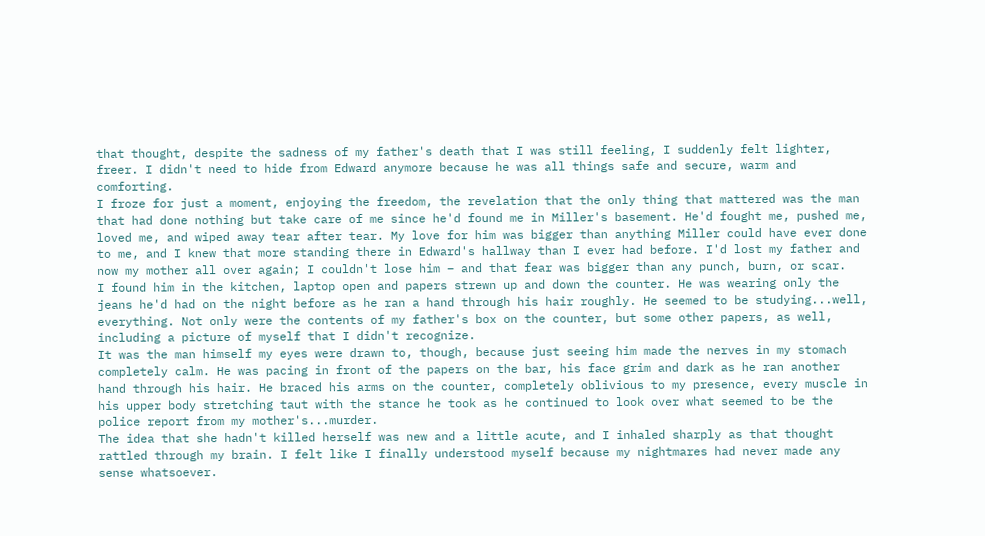that thought, despite the sadness of my father's death that I was still feeling, I suddenly felt lighter, freer. I didn't need to hide from Edward anymore because he was all things safe and secure, warm and comforting.
I froze for just a moment, enjoying the freedom, the revelation that the only thing that mattered was the man that had done nothing but take care of me since he'd found me in Miller's basement. He'd fought me, pushed me, loved me, and wiped away tear after tear. My love for him was bigger than anything Miller could have ever done to me, and I knew that more standing there in Edward's hallway than I ever had before. I'd lost my father and now my mother all over again; I couldn't lose him – and that fear was bigger than any punch, burn, or scar.
I found him in the kitchen, laptop open and papers strewn up and down the counter. He was wearing only the jeans he'd had on the night before as he ran a hand through his hair roughly. He seemed to be studying...well, everything. Not only were the contents of my father's box on the counter, but some other papers, as well, including a picture of myself that I didn't recognize.
It was the man himself my eyes were drawn to, though, because just seeing him made the nerves in my stomach completely calm. He was pacing in front of the papers on the bar, his face grim and dark as he ran another hand through his hair. He braced his arms on the counter, completely oblivious to my presence, every muscle in his upper body stretching taut with the stance he took as he continued to look over what seemed to be the police report from my mother's...murder.
The idea that she hadn't killed herself was new and a little acute, and I inhaled sharply as that thought rattled through my brain. I felt like I finally understood myself because my nightmares had never made any sense whatsoever.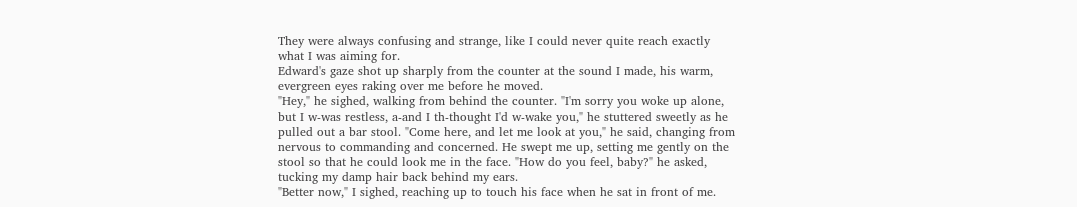They were always confusing and strange, like I could never quite reach exactly what I was aiming for.
Edward's gaze shot up sharply from the counter at the sound I made, his warm, evergreen eyes raking over me before he moved.
"Hey," he sighed, walking from behind the counter. "I'm sorry you woke up alone, but I w-was restless, a-and I th-thought I'd w-wake you," he stuttered sweetly as he pulled out a bar stool. "Come here, and let me look at you," he said, changing from nervous to commanding and concerned. He swept me up, setting me gently on the stool so that he could look me in the face. "How do you feel, baby?" he asked, tucking my damp hair back behind my ears.
"Better now," I sighed, reaching up to touch his face when he sat in front of me.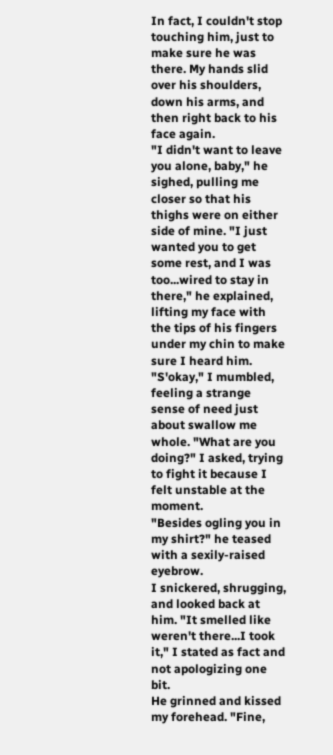In fact, I couldn't stop touching him, just to make sure he was there. My hands slid over his shoulders, down his arms, and then right back to his face again.
"I didn't want to leave you alone, baby," he sighed, pulling me closer so that his thighs were on either side of mine. "I just wanted you to get some rest, and I was too...wired to stay in there," he explained, lifting my face with the tips of his fingers under my chin to make sure I heard him.
"S'okay," I mumbled, feeling a strange sense of need just about swallow me whole. "What are you doing?" I asked, trying to fight it because I felt unstable at the moment.
"Besides ogling you in my shirt?" he teased with a sexily-raised eyebrow.
I snickered, shrugging, and looked back at him. "It smelled like weren't there...I took it," I stated as fact and not apologizing one bit.
He grinned and kissed my forehead. "Fine,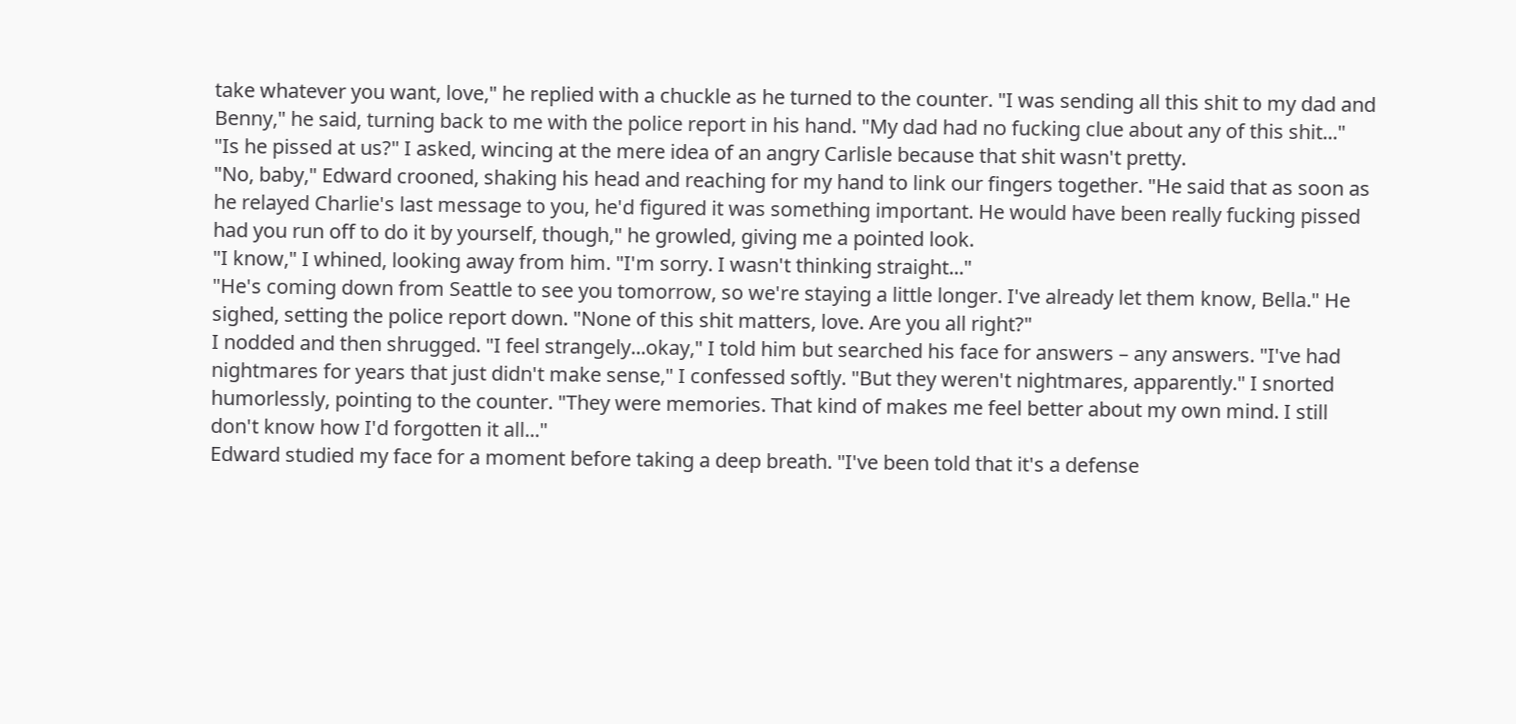take whatever you want, love," he replied with a chuckle as he turned to the counter. "I was sending all this shit to my dad and Benny," he said, turning back to me with the police report in his hand. "My dad had no fucking clue about any of this shit..."
"Is he pissed at us?" I asked, wincing at the mere idea of an angry Carlisle because that shit wasn't pretty.
"No, baby," Edward crooned, shaking his head and reaching for my hand to link our fingers together. "He said that as soon as he relayed Charlie's last message to you, he'd figured it was something important. He would have been really fucking pissed had you run off to do it by yourself, though," he growled, giving me a pointed look.
"I know," I whined, looking away from him. "I'm sorry. I wasn't thinking straight..."
"He's coming down from Seattle to see you tomorrow, so we're staying a little longer. I've already let them know, Bella." He sighed, setting the police report down. "None of this shit matters, love. Are you all right?"
I nodded and then shrugged. "I feel strangely...okay," I told him but searched his face for answers – any answers. "I've had nightmares for years that just didn't make sense," I confessed softly. "But they weren't nightmares, apparently." I snorted humorlessly, pointing to the counter. "They were memories. That kind of makes me feel better about my own mind. I still don't know how I'd forgotten it all..."
Edward studied my face for a moment before taking a deep breath. "I've been told that it's a defense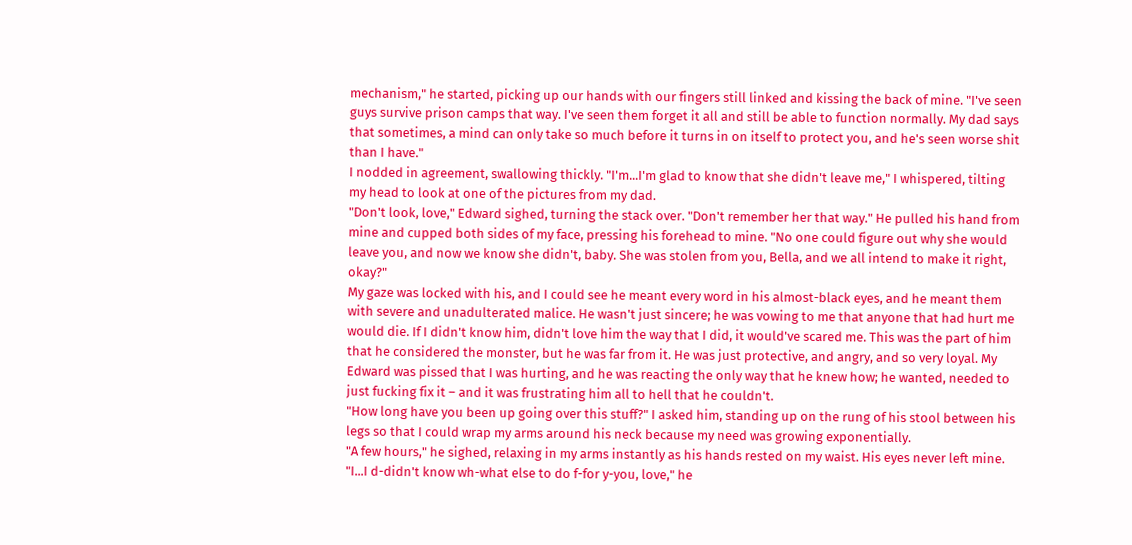mechanism," he started, picking up our hands with our fingers still linked and kissing the back of mine. "I've seen guys survive prison camps that way. I've seen them forget it all and still be able to function normally. My dad says that sometimes, a mind can only take so much before it turns in on itself to protect you, and he's seen worse shit than I have."
I nodded in agreement, swallowing thickly. "I'm...I'm glad to know that she didn't leave me," I whispered, tilting my head to look at one of the pictures from my dad.
"Don't look, love," Edward sighed, turning the stack over. "Don't remember her that way." He pulled his hand from mine and cupped both sides of my face, pressing his forehead to mine. "No one could figure out why she would leave you, and now we know she didn't, baby. She was stolen from you, Bella, and we all intend to make it right, okay?"
My gaze was locked with his, and I could see he meant every word in his almost-black eyes, and he meant them with severe and unadulterated malice. He wasn't just sincere; he was vowing to me that anyone that had hurt me would die. If I didn't know him, didn't love him the way that I did, it would've scared me. This was the part of him that he considered the monster, but he was far from it. He was just protective, and angry, and so very loyal. My Edward was pissed that I was hurting, and he was reacting the only way that he knew how; he wanted, needed to just fucking fix it – and it was frustrating him all to hell that he couldn't.
"How long have you been up going over this stuff?" I asked him, standing up on the rung of his stool between his legs so that I could wrap my arms around his neck because my need was growing exponentially.
"A few hours," he sighed, relaxing in my arms instantly as his hands rested on my waist. His eyes never left mine. "I...I d-didn't know wh-what else to do f-for y-you, love," he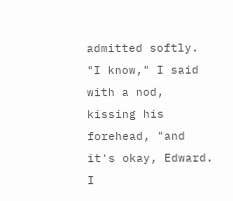admitted softly.
"I know," I said with a nod, kissing his forehead, "and it's okay, Edward. I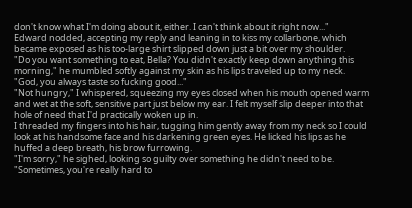don't know what I'm doing about it, either. I can't think about it right now..."
Edward nodded, accepting my reply and leaning in to kiss my collarbone, which became exposed as his too-large shirt slipped down just a bit over my shoulder.
"Do you want something to eat, Bella? You didn't exactly keep down anything this morning," he mumbled softly against my skin as his lips traveled up to my neck. "God, you always taste so fucking good..."
"Not hungry," I whispered, squeezing my eyes closed when his mouth opened warm and wet at the soft, sensitive part just below my ear. I felt myself slip deeper into that hole of need that I'd practically woken up in.
I threaded my fingers into his hair, tugging him gently away from my neck so I could look at his handsome face and his darkening green eyes. He licked his lips as he huffed a deep breath, his brow furrowing.
"I'm sorry," he sighed, looking so guilty over something he didn't need to be. "Sometimes, you're really hard to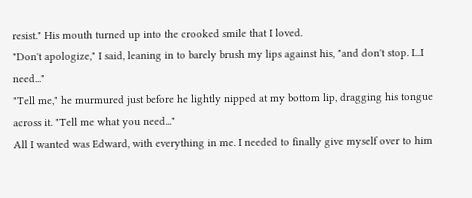resist." His mouth turned up into the crooked smile that I loved.
"Don't apologize," I said, leaning in to barely brush my lips against his, "and don't stop. I...I need..."
"Tell me," he murmured just before he lightly nipped at my bottom lip, dragging his tongue across it. "Tell me what you need..."
All I wanted was Edward, with everything in me. I needed to finally give myself over to him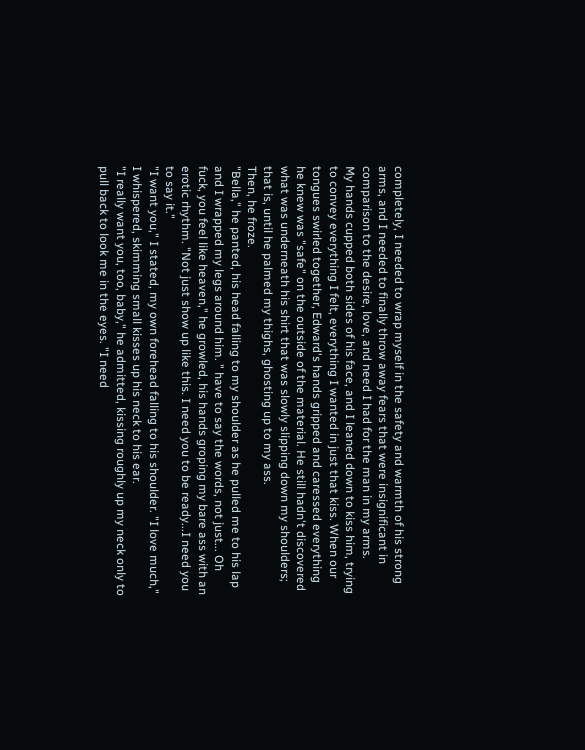completely, I needed to wrap myself in the safety and warmth of his strong arms, and I needed to finally throw away fears that were insignificant in comparison to the desire, love, and need I had for the man in my arms.
My hands cupped both sides of his face, and I leaned down to kiss him, trying to convey everything I felt, everything I wanted in just that kiss. When our tongues swirled together, Edward's hands gripped and caressed everything he knew was "safe" on the outside of the material. He still hadn't discovered what was underneath his shirt that was slowly slipping down my shoulders; that is, until he palmed my thighs, ghosting up to my ass.
Then, he froze.
"Bella," he panted, his head falling to my shoulder as he pulled me to his lap and I wrapped my legs around him. " have to say the words, not just... Oh fuck, you feel like heaven," he growled, his hands groping my bare ass with an erotic rhythm. "Not just show up like this. I need you to be ready...I need you to say it."
"I want you," I stated, my own forehead falling to his shoulder. "I love much," I whispered, skimming small kisses up his neck to his ear.
"I really want you, too, baby," he admitted, kissing roughly up my neck only to pull back to look me in the eyes. "I need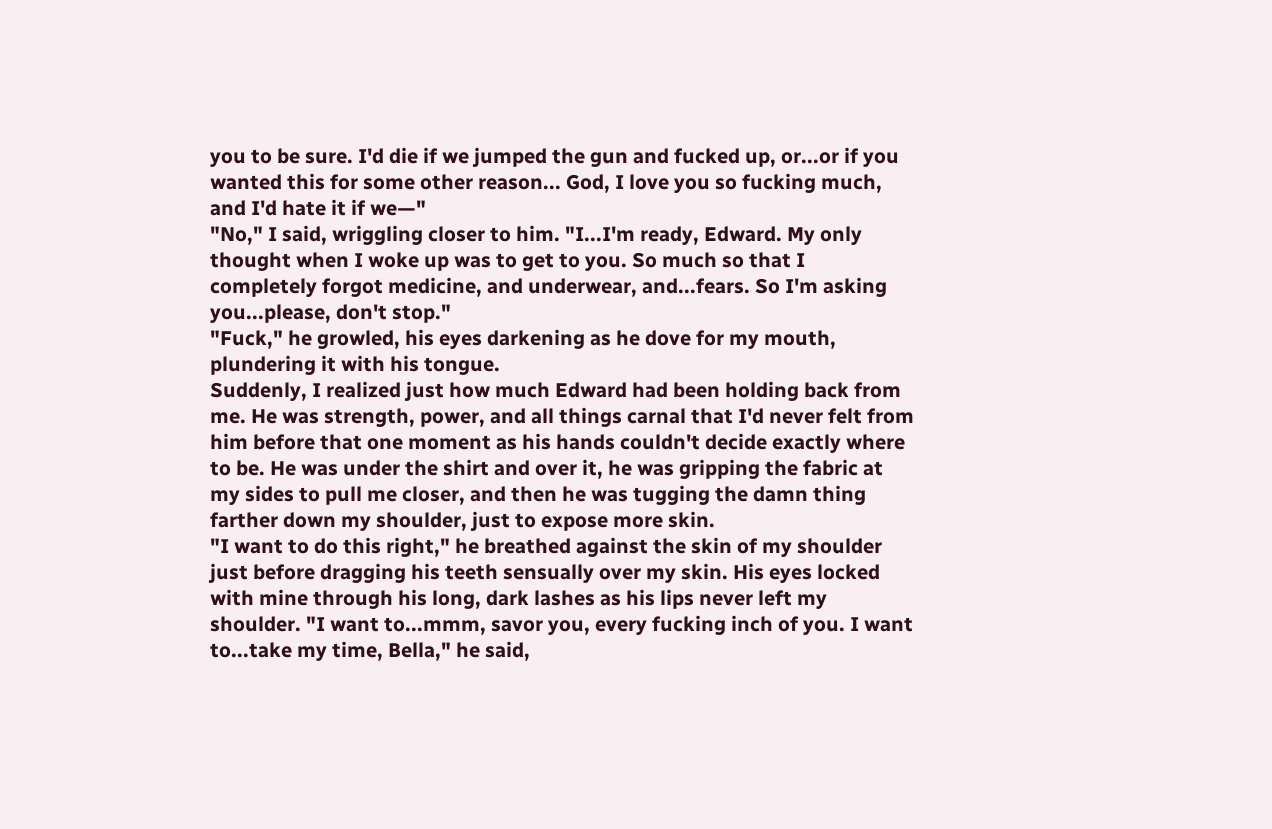you to be sure. I'd die if we jumped the gun and fucked up, or...or if you wanted this for some other reason... God, I love you so fucking much, and I'd hate it if we—"
"No," I said, wriggling closer to him. "I...I'm ready, Edward. My only thought when I woke up was to get to you. So much so that I completely forgot medicine, and underwear, and...fears. So I'm asking you...please, don't stop."
"Fuck," he growled, his eyes darkening as he dove for my mouth, plundering it with his tongue.
Suddenly, I realized just how much Edward had been holding back from me. He was strength, power, and all things carnal that I'd never felt from him before that one moment as his hands couldn't decide exactly where to be. He was under the shirt and over it, he was gripping the fabric at my sides to pull me closer, and then he was tugging the damn thing farther down my shoulder, just to expose more skin.
"I want to do this right," he breathed against the skin of my shoulder just before dragging his teeth sensually over my skin. His eyes locked with mine through his long, dark lashes as his lips never left my shoulder. "I want to...mmm, savor you, every fucking inch of you. I want to...take my time, Bella," he said,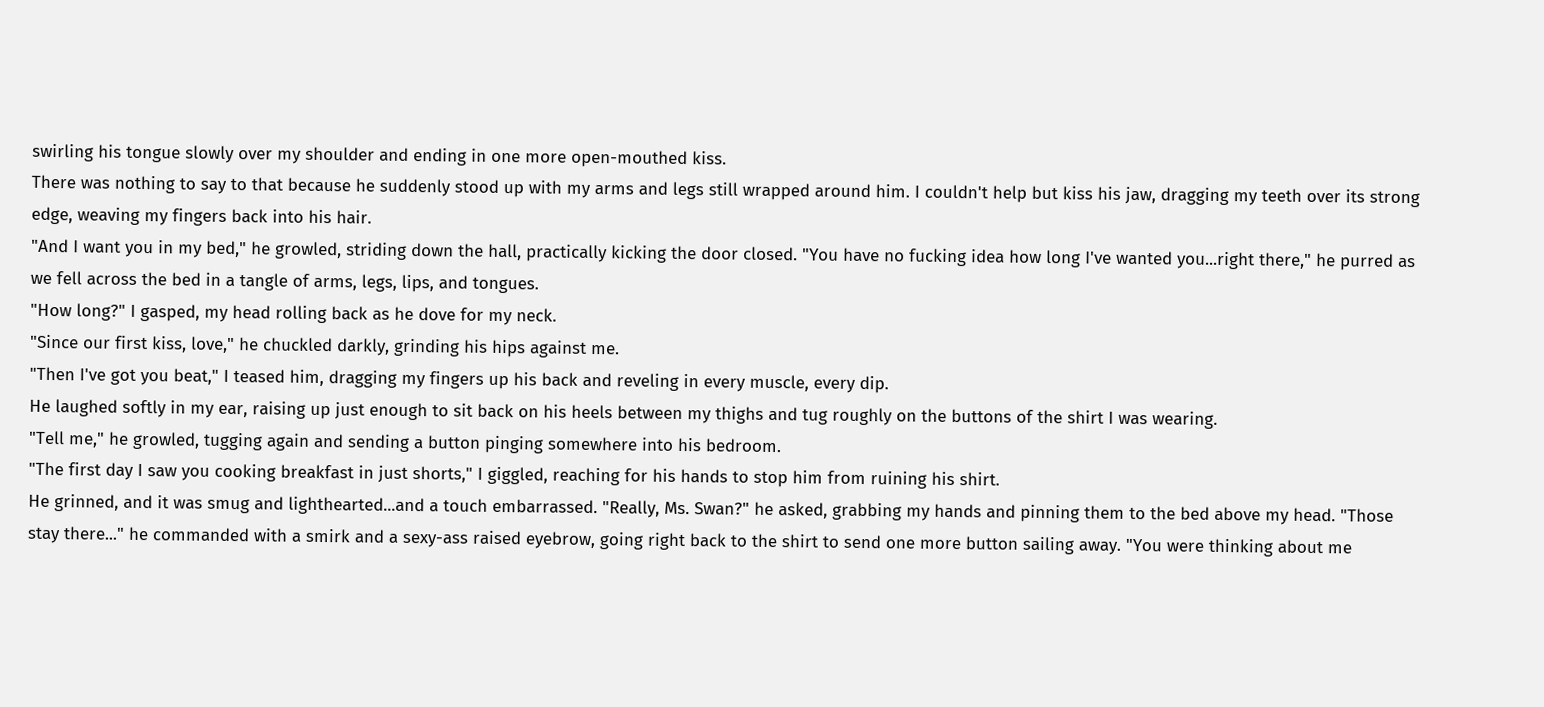swirling his tongue slowly over my shoulder and ending in one more open-mouthed kiss.
There was nothing to say to that because he suddenly stood up with my arms and legs still wrapped around him. I couldn't help but kiss his jaw, dragging my teeth over its strong edge, weaving my fingers back into his hair.
"And I want you in my bed," he growled, striding down the hall, practically kicking the door closed. "You have no fucking idea how long I've wanted you...right there," he purred as we fell across the bed in a tangle of arms, legs, lips, and tongues.
"How long?" I gasped, my head rolling back as he dove for my neck.
"Since our first kiss, love," he chuckled darkly, grinding his hips against me.
"Then I've got you beat," I teased him, dragging my fingers up his back and reveling in every muscle, every dip.
He laughed softly in my ear, raising up just enough to sit back on his heels between my thighs and tug roughly on the buttons of the shirt I was wearing.
"Tell me," he growled, tugging again and sending a button pinging somewhere into his bedroom.
"The first day I saw you cooking breakfast in just shorts," I giggled, reaching for his hands to stop him from ruining his shirt.
He grinned, and it was smug and lighthearted...and a touch embarrassed. "Really, Ms. Swan?" he asked, grabbing my hands and pinning them to the bed above my head. "Those stay there..." he commanded with a smirk and a sexy-ass raised eyebrow, going right back to the shirt to send one more button sailing away. "You were thinking about me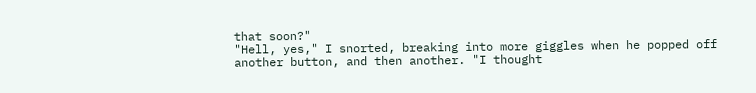that soon?"
"Hell, yes," I snorted, breaking into more giggles when he popped off another button, and then another. "I thought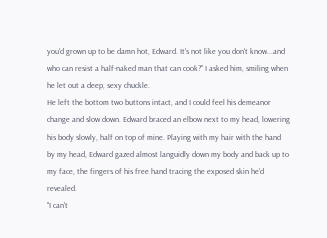you'd grown up to be damn hot, Edward. It's not like you don't know...and who can resist a half-naked man that can cook?" I asked him, smiling when he let out a deep, sexy chuckle.
He left the bottom two buttons intact, and I could feel his demeanor change and slow down. Edward braced an elbow next to my head, lowering his body slowly, half on top of mine. Playing with my hair with the hand by my head, Edward gazed almost languidly down my body and back up to my face, the fingers of his free hand tracing the exposed skin he'd revealed.
"I can't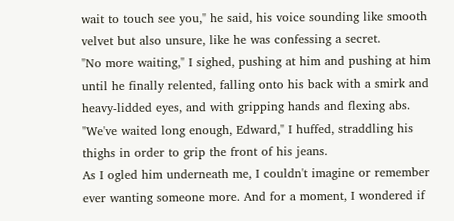wait to touch see you," he said, his voice sounding like smooth velvet but also unsure, like he was confessing a secret.
"No more waiting," I sighed, pushing at him and pushing at him until he finally relented, falling onto his back with a smirk and heavy-lidded eyes, and with gripping hands and flexing abs. "We've waited long enough, Edward," I huffed, straddling his thighs in order to grip the front of his jeans.
As I ogled him underneath me, I couldn't imagine or remember ever wanting someone more. And for a moment, I wondered if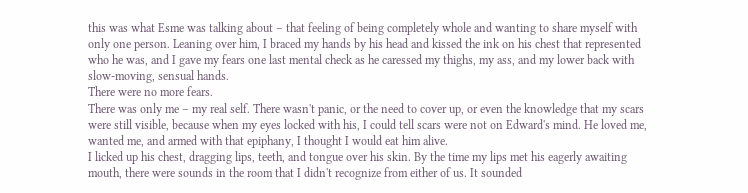this was what Esme was talking about – that feeling of being completely whole and wanting to share myself with only one person. Leaning over him, I braced my hands by his head and kissed the ink on his chest that represented who he was, and I gave my fears one last mental check as he caressed my thighs, my ass, and my lower back with slow-moving, sensual hands.
There were no more fears.
There was only me – my real self. There wasn't panic, or the need to cover up, or even the knowledge that my scars were still visible, because when my eyes locked with his, I could tell scars were not on Edward's mind. He loved me, wanted me, and armed with that epiphany, I thought I would eat him alive.
I licked up his chest, dragging lips, teeth, and tongue over his skin. By the time my lips met his eagerly awaiting mouth, there were sounds in the room that I didn't recognize from either of us. It sounded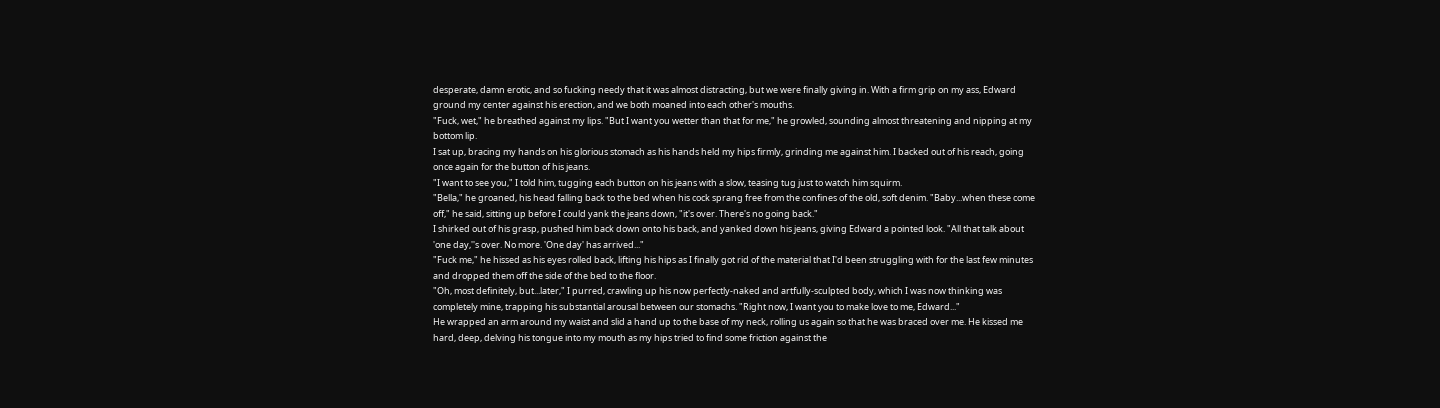desperate, damn erotic, and so fucking needy that it was almost distracting, but we were finally giving in. With a firm grip on my ass, Edward ground my center against his erection, and we both moaned into each other's mouths.
"Fuck, wet," he breathed against my lips. "But I want you wetter than that for me," he growled, sounding almost threatening and nipping at my bottom lip.
I sat up, bracing my hands on his glorious stomach as his hands held my hips firmly, grinding me against him. I backed out of his reach, going once again for the button of his jeans.
"I want to see you," I told him, tugging each button on his jeans with a slow, teasing tug just to watch him squirm.
"Bella," he groaned, his head falling back to the bed when his cock sprang free from the confines of the old, soft denim. "Baby...when these come off," he said, sitting up before I could yank the jeans down, "it's over. There's no going back."
I shirked out of his grasp, pushed him back down onto his back, and yanked down his jeans, giving Edward a pointed look. "All that talk about 'one day,''s over. No more. 'One day' has arrived..."
"Fuck me," he hissed as his eyes rolled back, lifting his hips as I finally got rid of the material that I'd been struggling with for the last few minutes and dropped them off the side of the bed to the floor.
"Oh, most definitely, but...later," I purred, crawling up his now perfectly-naked and artfully-sculpted body, which I was now thinking was completely mine, trapping his substantial arousal between our stomachs. "Right now, I want you to make love to me, Edward..."
He wrapped an arm around my waist and slid a hand up to the base of my neck, rolling us again so that he was braced over me. He kissed me hard, deep, delving his tongue into my mouth as my hips tried to find some friction against the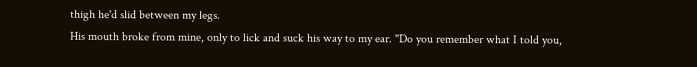thigh he'd slid between my legs.
His mouth broke from mine, only to lick and suck his way to my ear. "Do you remember what I told you,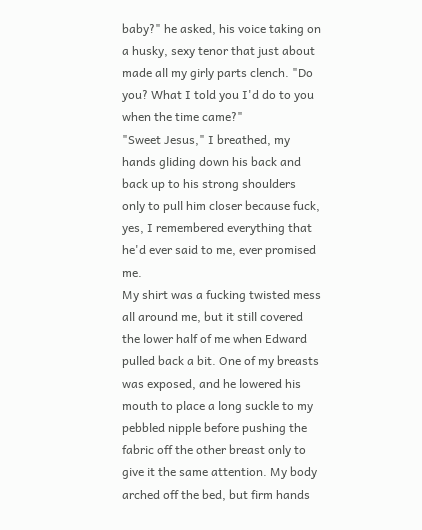baby?" he asked, his voice taking on a husky, sexy tenor that just about made all my girly parts clench. "Do you? What I told you I'd do to you when the time came?"
"Sweet Jesus," I breathed, my hands gliding down his back and back up to his strong shoulders only to pull him closer because fuck, yes, I remembered everything that he'd ever said to me, ever promised me.
My shirt was a fucking twisted mess all around me, but it still covered the lower half of me when Edward pulled back a bit. One of my breasts was exposed, and he lowered his mouth to place a long suckle to my pebbled nipple before pushing the fabric off the other breast only to give it the same attention. My body arched off the bed, but firm hands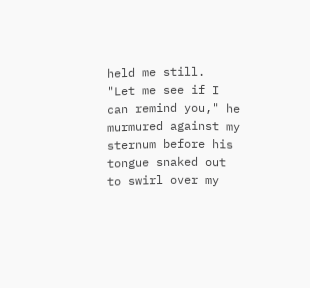held me still.
"Let me see if I can remind you," he murmured against my sternum before his tongue snaked out to swirl over my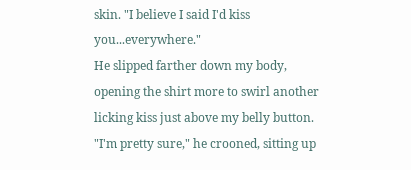skin. "I believe I said I'd kiss you...everywhere."
He slipped farther down my body, opening the shirt more to swirl another licking kiss just above my belly button.
"I'm pretty sure," he crooned, sitting up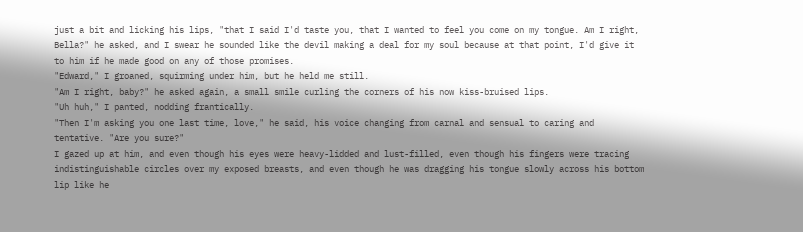just a bit and licking his lips, "that I said I'd taste you, that I wanted to feel you come on my tongue. Am I right, Bella?" he asked, and I swear he sounded like the devil making a deal for my soul because at that point, I'd give it to him if he made good on any of those promises.
"Edward," I groaned, squirming under him, but he held me still.
"Am I right, baby?" he asked again, a small smile curling the corners of his now kiss-bruised lips.
"Uh huh," I panted, nodding frantically.
"Then I'm asking you one last time, love," he said, his voice changing from carnal and sensual to caring and tentative. "Are you sure?"
I gazed up at him, and even though his eyes were heavy-lidded and lust-filled, even though his fingers were tracing indistinguishable circles over my exposed breasts, and even though he was dragging his tongue slowly across his bottom lip like he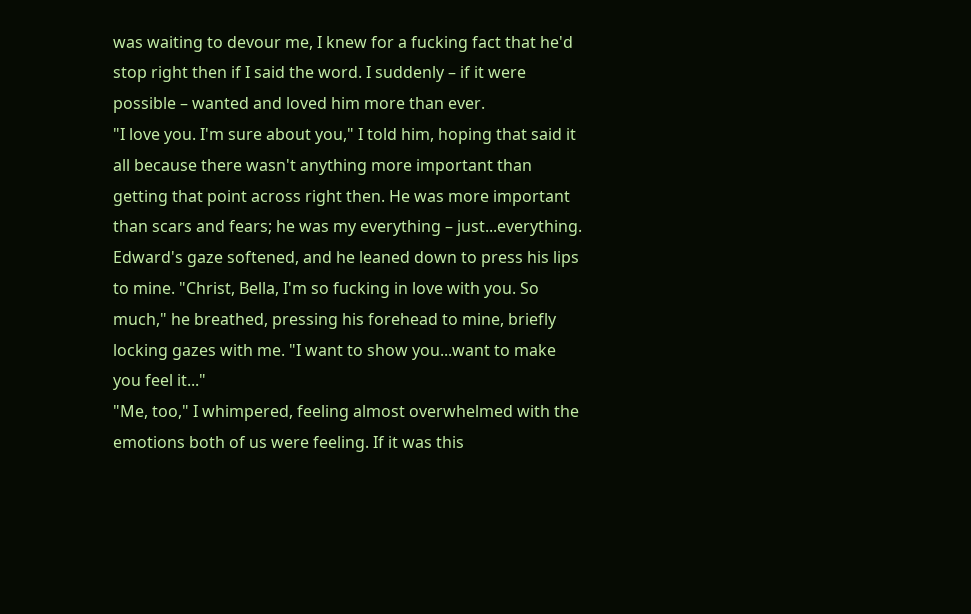was waiting to devour me, I knew for a fucking fact that he'd stop right then if I said the word. I suddenly – if it were possible – wanted and loved him more than ever.
"I love you. I'm sure about you," I told him, hoping that said it all because there wasn't anything more important than getting that point across right then. He was more important than scars and fears; he was my everything – just...everything.
Edward's gaze softened, and he leaned down to press his lips to mine. "Christ, Bella, I'm so fucking in love with you. So much," he breathed, pressing his forehead to mine, briefly locking gazes with me. "I want to show you...want to make you feel it..."
"Me, too," I whimpered, feeling almost overwhelmed with the emotions both of us were feeling. If it was this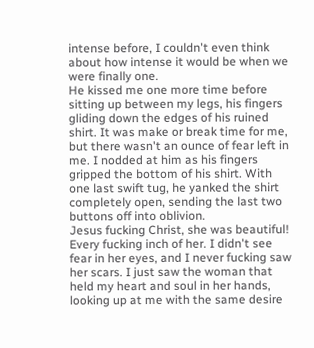intense before, I couldn't even think about how intense it would be when we were finally one.
He kissed me one more time before sitting up between my legs, his fingers gliding down the edges of his ruined shirt. It was make or break time for me, but there wasn't an ounce of fear left in me. I nodded at him as his fingers gripped the bottom of his shirt. With one last swift tug, he yanked the shirt completely open, sending the last two buttons off into oblivion.
Jesus fucking Christ, she was beautiful! Every fucking inch of her. I didn't see fear in her eyes, and I never fucking saw her scars. I just saw the woman that held my heart and soul in her hands, looking up at me with the same desire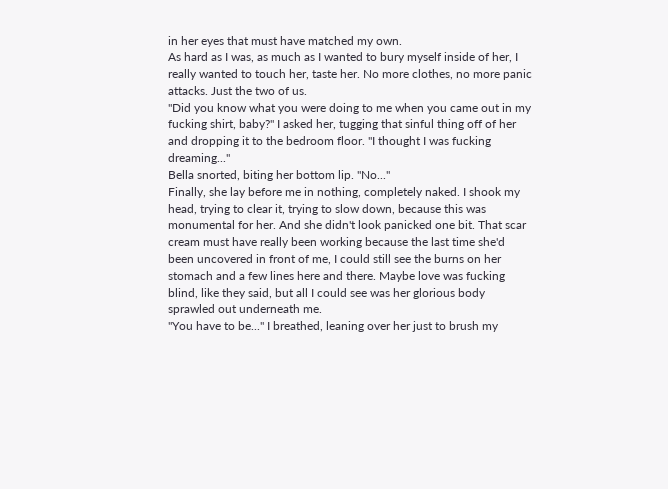in her eyes that must have matched my own.
As hard as I was, as much as I wanted to bury myself inside of her, I really wanted to touch her, taste her. No more clothes, no more panic attacks. Just the two of us.
"Did you know what you were doing to me when you came out in my fucking shirt, baby?" I asked her, tugging that sinful thing off of her and dropping it to the bedroom floor. "I thought I was fucking dreaming..."
Bella snorted, biting her bottom lip. "No..."
Finally, she lay before me in nothing, completely naked. I shook my head, trying to clear it, trying to slow down, because this was monumental for her. And she didn't look panicked one bit. That scar cream must have really been working because the last time she'd been uncovered in front of me, I could still see the burns on her stomach and a few lines here and there. Maybe love was fucking blind, like they said, but all I could see was her glorious body sprawled out underneath me.
"You have to be..." I breathed, leaning over her just to brush my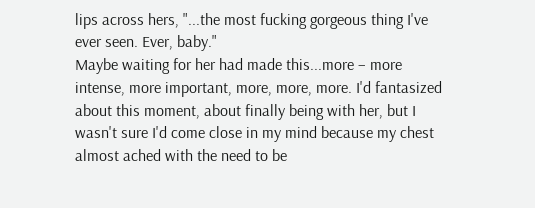lips across hers, "...the most fucking gorgeous thing I've ever seen. Ever, baby."
Maybe waiting for her had made this...more – more intense, more important, more, more, more. I'd fantasized about this moment, about finally being with her, but I wasn't sure I'd come close in my mind because my chest almost ached with the need to be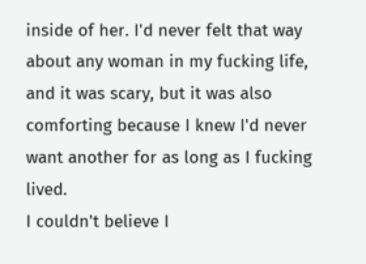inside of her. I'd never felt that way about any woman in my fucking life, and it was scary, but it was also comforting because I knew I'd never want another for as long as I fucking lived.
I couldn't believe I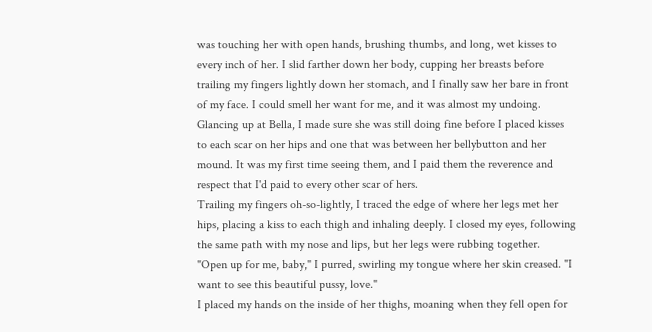was touching her with open hands, brushing thumbs, and long, wet kisses to every inch of her. I slid farther down her body, cupping her breasts before trailing my fingers lightly down her stomach, and I finally saw her bare in front of my face. I could smell her want for me, and it was almost my undoing.
Glancing up at Bella, I made sure she was still doing fine before I placed kisses to each scar on her hips and one that was between her bellybutton and her mound. It was my first time seeing them, and I paid them the reverence and respect that I'd paid to every other scar of hers.
Trailing my fingers oh-so-lightly, I traced the edge of where her legs met her hips, placing a kiss to each thigh and inhaling deeply. I closed my eyes, following the same path with my nose and lips, but her legs were rubbing together.
"Open up for me, baby," I purred, swirling my tongue where her skin creased. "I want to see this beautiful pussy, love."
I placed my hands on the inside of her thighs, moaning when they fell open for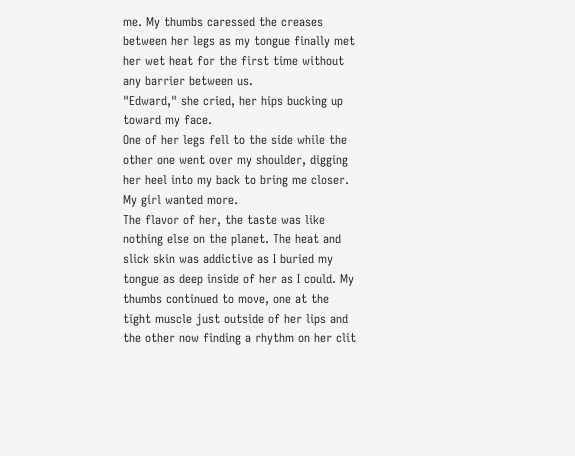me. My thumbs caressed the creases between her legs as my tongue finally met her wet heat for the first time without any barrier between us.
"Edward," she cried, her hips bucking up toward my face.
One of her legs fell to the side while the other one went over my shoulder, digging her heel into my back to bring me closer. My girl wanted more.
The flavor of her, the taste was like nothing else on the planet. The heat and slick skin was addictive as I buried my tongue as deep inside of her as I could. My thumbs continued to move, one at the tight muscle just outside of her lips and the other now finding a rhythm on her clit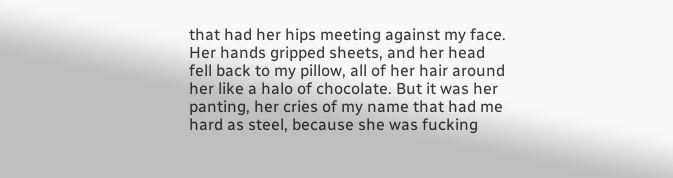that had her hips meeting against my face.
Her hands gripped sheets, and her head fell back to my pillow, all of her hair around her like a halo of chocolate. But it was her panting, her cries of my name that had me hard as steel, because she was fucking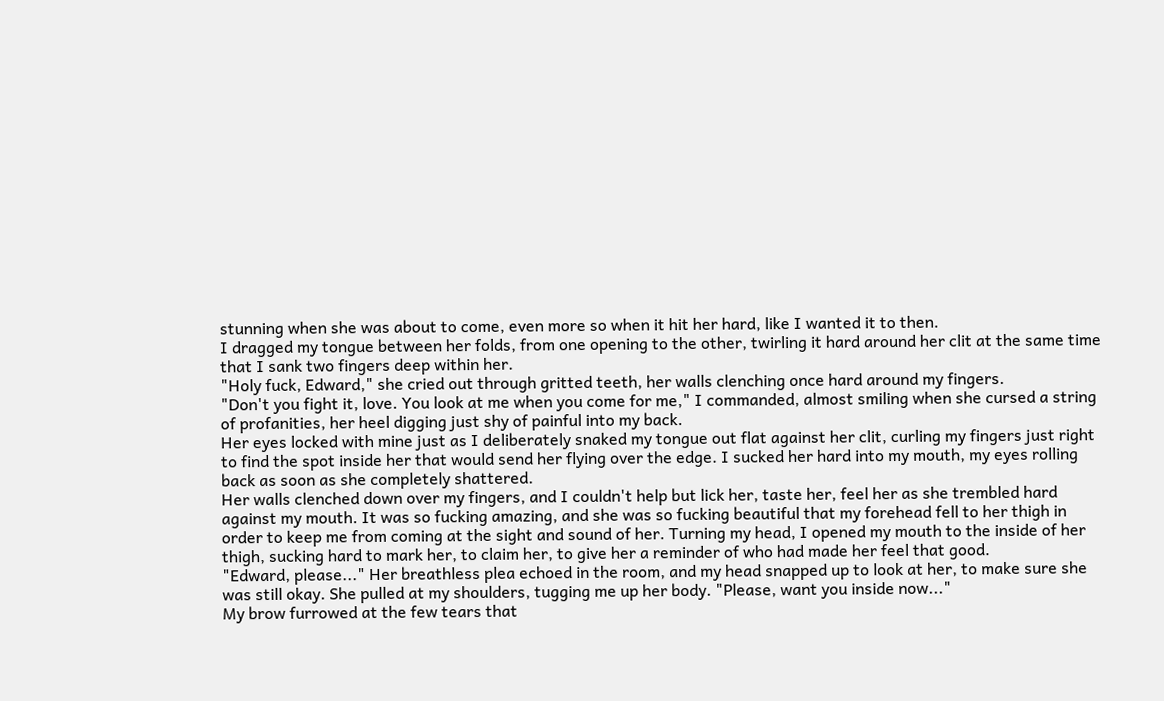stunning when she was about to come, even more so when it hit her hard, like I wanted it to then.
I dragged my tongue between her folds, from one opening to the other, twirling it hard around her clit at the same time that I sank two fingers deep within her.
"Holy fuck, Edward," she cried out through gritted teeth, her walls clenching once hard around my fingers.
"Don't you fight it, love. You look at me when you come for me," I commanded, almost smiling when she cursed a string of profanities, her heel digging just shy of painful into my back.
Her eyes locked with mine just as I deliberately snaked my tongue out flat against her clit, curling my fingers just right to find the spot inside her that would send her flying over the edge. I sucked her hard into my mouth, my eyes rolling back as soon as she completely shattered.
Her walls clenched down over my fingers, and I couldn't help but lick her, taste her, feel her as she trembled hard against my mouth. It was so fucking amazing, and she was so fucking beautiful that my forehead fell to her thigh in order to keep me from coming at the sight and sound of her. Turning my head, I opened my mouth to the inside of her thigh, sucking hard to mark her, to claim her, to give her a reminder of who had made her feel that good.
"Edward, please..." Her breathless plea echoed in the room, and my head snapped up to look at her, to make sure she was still okay. She pulled at my shoulders, tugging me up her body. "Please, want you inside now..."
My brow furrowed at the few tears that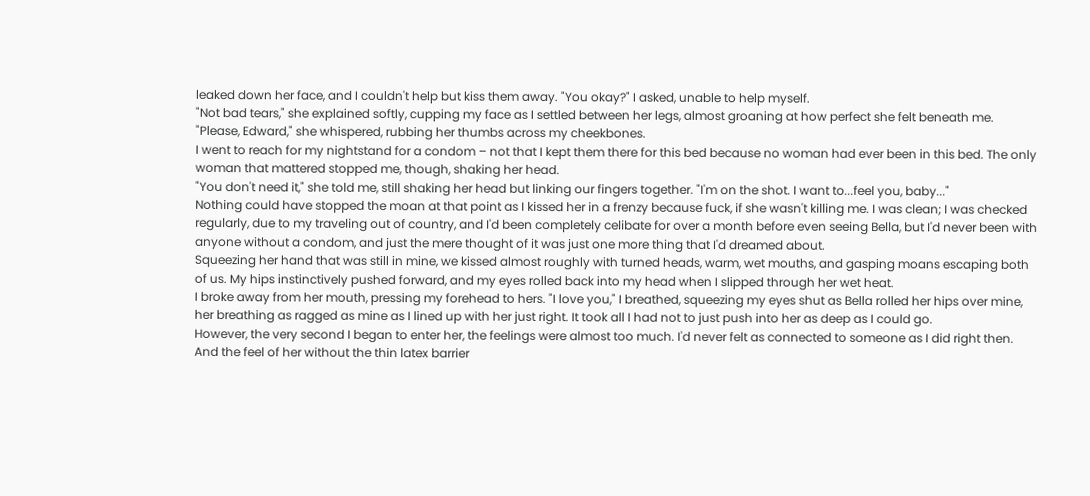leaked down her face, and I couldn't help but kiss them away. "You okay?" I asked, unable to help myself.
"Not bad tears," she explained softly, cupping my face as I settled between her legs, almost groaning at how perfect she felt beneath me. "Please, Edward," she whispered, rubbing her thumbs across my cheekbones.
I went to reach for my nightstand for a condom – not that I kept them there for this bed because no woman had ever been in this bed. The only woman that mattered stopped me, though, shaking her head.
"You don't need it," she told me, still shaking her head but linking our fingers together. "I'm on the shot. I want to...feel you, baby..."
Nothing could have stopped the moan at that point as I kissed her in a frenzy because fuck, if she wasn't killing me. I was clean; I was checked regularly, due to my traveling out of country, and I'd been completely celibate for over a month before even seeing Bella, but I'd never been with anyone without a condom, and just the mere thought of it was just one more thing that I'd dreamed about.
Squeezing her hand that was still in mine, we kissed almost roughly with turned heads, warm, wet mouths, and gasping moans escaping both of us. My hips instinctively pushed forward, and my eyes rolled back into my head when I slipped through her wet heat.
I broke away from her mouth, pressing my forehead to hers. "I love you," I breathed, squeezing my eyes shut as Bella rolled her hips over mine, her breathing as ragged as mine as I lined up with her just right. It took all I had not to just push into her as deep as I could go.
However, the very second I began to enter her, the feelings were almost too much. I'd never felt as connected to someone as I did right then. And the feel of her without the thin latex barrier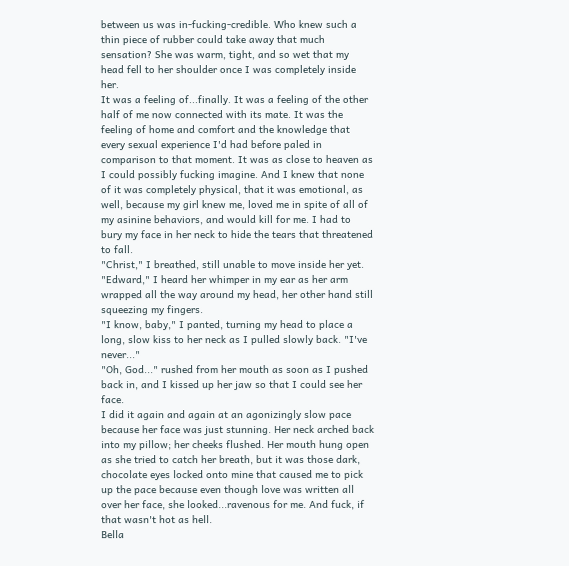between us was in-fucking-credible. Who knew such a thin piece of rubber could take away that much sensation? She was warm, tight, and so wet that my head fell to her shoulder once I was completely inside her.
It was a feeling of...finally. It was a feeling of the other half of me now connected with its mate. It was the feeling of home and comfort and the knowledge that every sexual experience I'd had before paled in comparison to that moment. It was as close to heaven as I could possibly fucking imagine. And I knew that none of it was completely physical, that it was emotional, as well, because my girl knew me, loved me in spite of all of my asinine behaviors, and would kill for me. I had to bury my face in her neck to hide the tears that threatened to fall.
"Christ," I breathed, still unable to move inside her yet.
"Edward," I heard her whimper in my ear as her arm wrapped all the way around my head, her other hand still squeezing my fingers.
"I know, baby," I panted, turning my head to place a long, slow kiss to her neck as I pulled slowly back. "I've never..."
"Oh, God..." rushed from her mouth as soon as I pushed back in, and I kissed up her jaw so that I could see her face.
I did it again and again at an agonizingly slow pace because her face was just stunning. Her neck arched back into my pillow; her cheeks flushed. Her mouth hung open as she tried to catch her breath, but it was those dark, chocolate eyes locked onto mine that caused me to pick up the pace because even though love was written all over her face, she looked...ravenous for me. And fuck, if that wasn't hot as hell.
Bella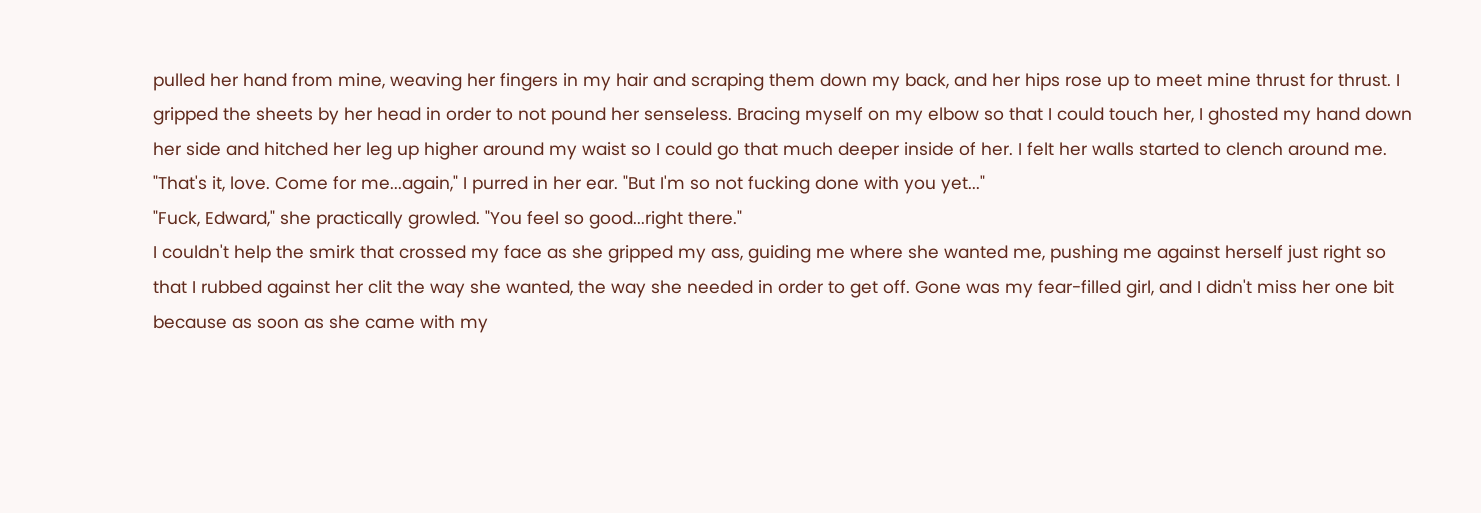pulled her hand from mine, weaving her fingers in my hair and scraping them down my back, and her hips rose up to meet mine thrust for thrust. I gripped the sheets by her head in order to not pound her senseless. Bracing myself on my elbow so that I could touch her, I ghosted my hand down her side and hitched her leg up higher around my waist so I could go that much deeper inside of her. I felt her walls started to clench around me.
"That's it, love. Come for me...again," I purred in her ear. "But I'm so not fucking done with you yet..."
"Fuck, Edward," she practically growled. "You feel so good...right there."
I couldn't help the smirk that crossed my face as she gripped my ass, guiding me where she wanted me, pushing me against herself just right so that I rubbed against her clit the way she wanted, the way she needed in order to get off. Gone was my fear-filled girl, and I didn't miss her one bit because as soon as she came with my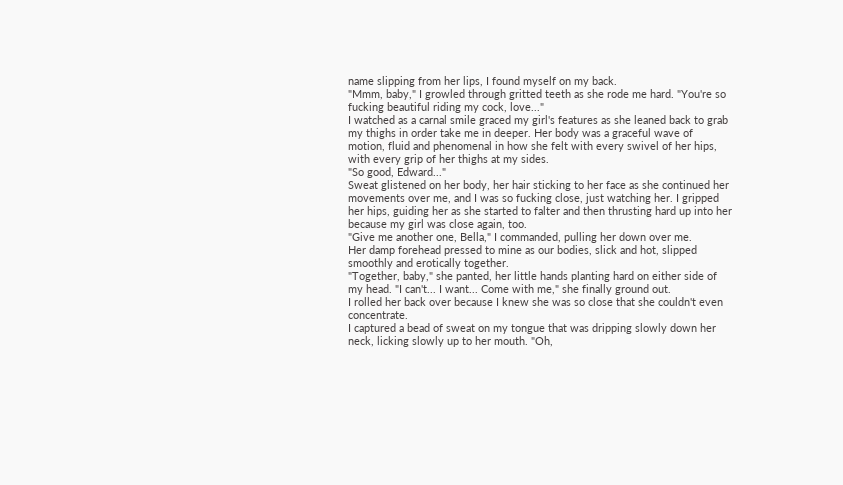name slipping from her lips, I found myself on my back.
"Mmm, baby," I growled through gritted teeth as she rode me hard. "You're so fucking beautiful riding my cock, love..."
I watched as a carnal smile graced my girl's features as she leaned back to grab my thighs in order take me in deeper. Her body was a graceful wave of motion, fluid and phenomenal in how she felt with every swivel of her hips, with every grip of her thighs at my sides.
"So good, Edward..."
Sweat glistened on her body, her hair sticking to her face as she continued her movements over me, and I was so fucking close, just watching her. I gripped her hips, guiding her as she started to falter and then thrusting hard up into her because my girl was close again, too.
"Give me another one, Bella," I commanded, pulling her down over me.
Her damp forehead pressed to mine as our bodies, slick and hot, slipped smoothly and erotically together.
"Together, baby," she panted, her little hands planting hard on either side of my head. "I can't... I want... Come with me," she finally ground out.
I rolled her back over because I knew she was so close that she couldn't even concentrate.
I captured a bead of sweat on my tongue that was dripping slowly down her neck, licking slowly up to her mouth. "Oh,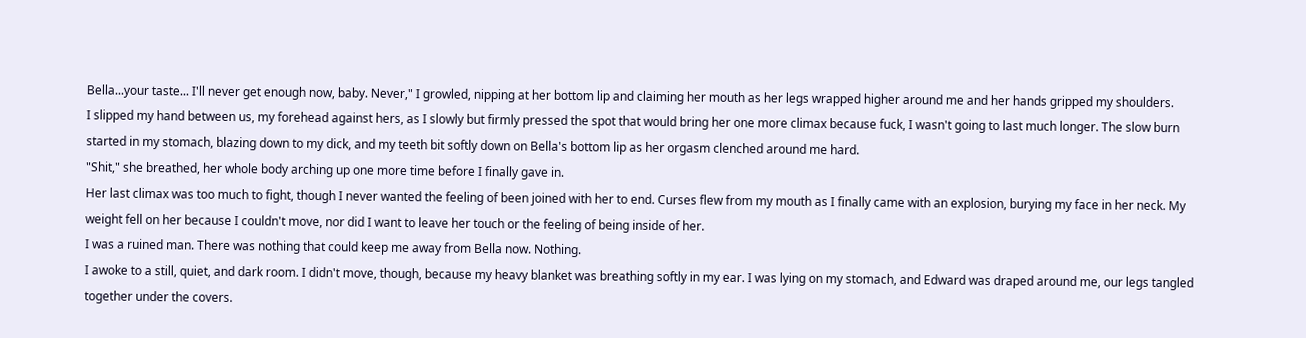Bella...your taste... I'll never get enough now, baby. Never," I growled, nipping at her bottom lip and claiming her mouth as her legs wrapped higher around me and her hands gripped my shoulders.
I slipped my hand between us, my forehead against hers, as I slowly but firmly pressed the spot that would bring her one more climax because fuck, I wasn't going to last much longer. The slow burn started in my stomach, blazing down to my dick, and my teeth bit softly down on Bella's bottom lip as her orgasm clenched around me hard.
"Shit," she breathed, her whole body arching up one more time before I finally gave in.
Her last climax was too much to fight, though I never wanted the feeling of been joined with her to end. Curses flew from my mouth as I finally came with an explosion, burying my face in her neck. My weight fell on her because I couldn't move, nor did I want to leave her touch or the feeling of being inside of her.
I was a ruined man. There was nothing that could keep me away from Bella now. Nothing.
I awoke to a still, quiet, and dark room. I didn't move, though, because my heavy blanket was breathing softly in my ear. I was lying on my stomach, and Edward was draped around me, our legs tangled together under the covers.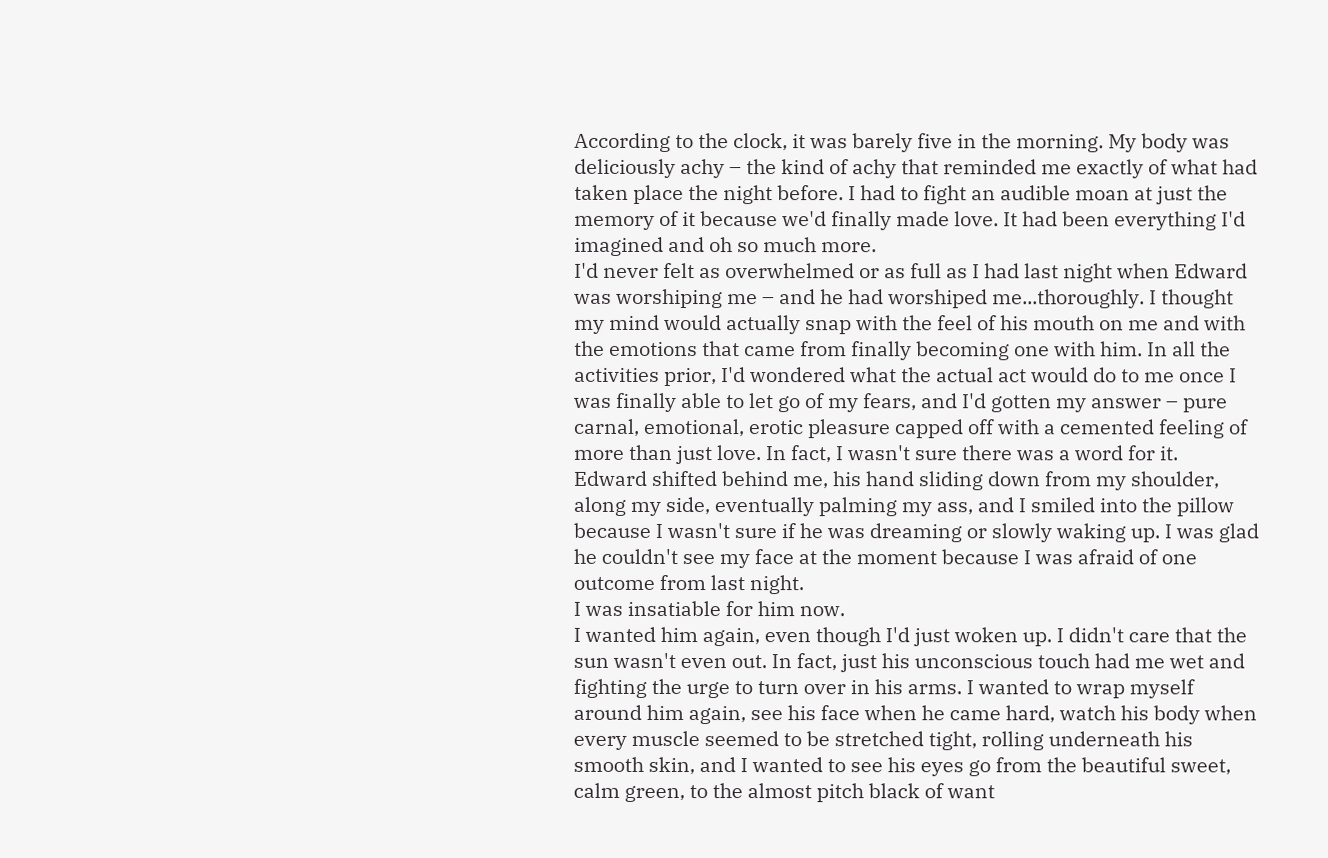According to the clock, it was barely five in the morning. My body was deliciously achy – the kind of achy that reminded me exactly of what had taken place the night before. I had to fight an audible moan at just the memory of it because we'd finally made love. It had been everything I'd imagined and oh so much more.
I'd never felt as overwhelmed or as full as I had last night when Edward was worshiping me – and he had worshiped me...thoroughly. I thought my mind would actually snap with the feel of his mouth on me and with the emotions that came from finally becoming one with him. In all the activities prior, I'd wondered what the actual act would do to me once I was finally able to let go of my fears, and I'd gotten my answer – pure carnal, emotional, erotic pleasure capped off with a cemented feeling of more than just love. In fact, I wasn't sure there was a word for it.
Edward shifted behind me, his hand sliding down from my shoulder, along my side, eventually palming my ass, and I smiled into the pillow because I wasn't sure if he was dreaming or slowly waking up. I was glad he couldn't see my face at the moment because I was afraid of one outcome from last night.
I was insatiable for him now.
I wanted him again, even though I'd just woken up. I didn't care that the sun wasn't even out. In fact, just his unconscious touch had me wet and fighting the urge to turn over in his arms. I wanted to wrap myself around him again, see his face when he came hard, watch his body when every muscle seemed to be stretched tight, rolling underneath his smooth skin, and I wanted to see his eyes go from the beautiful sweet, calm green, to the almost pitch black of want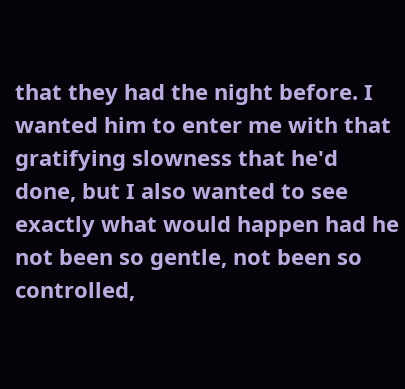that they had the night before. I wanted him to enter me with that gratifying slowness that he'd done, but I also wanted to see exactly what would happen had he not been so gentle, not been so controlled,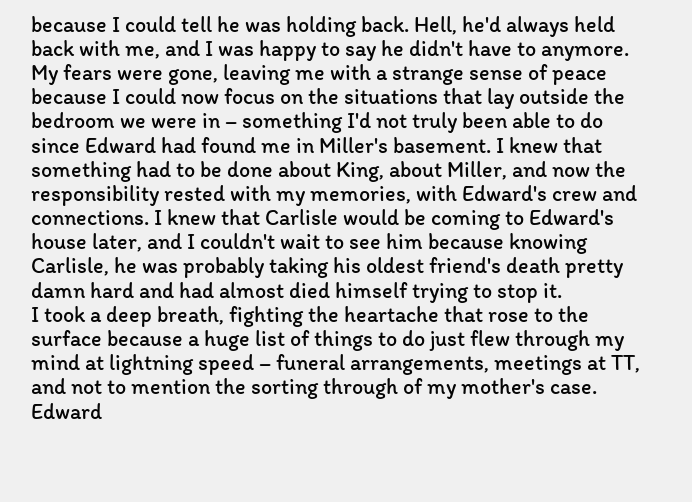because I could tell he was holding back. Hell, he'd always held back with me, and I was happy to say he didn't have to anymore.
My fears were gone, leaving me with a strange sense of peace because I could now focus on the situations that lay outside the bedroom we were in – something I'd not truly been able to do since Edward had found me in Miller's basement. I knew that something had to be done about King, about Miller, and now the responsibility rested with my memories, with Edward's crew and connections. I knew that Carlisle would be coming to Edward's house later, and I couldn't wait to see him because knowing Carlisle, he was probably taking his oldest friend's death pretty damn hard and had almost died himself trying to stop it.
I took a deep breath, fighting the heartache that rose to the surface because a huge list of things to do just flew through my mind at lightning speed – funeral arrangements, meetings at TT, and not to mention the sorting through of my mother's case. Edward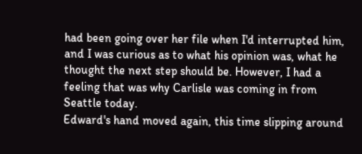had been going over her file when I'd interrupted him, and I was curious as to what his opinion was, what he thought the next step should be. However, I had a feeling that was why Carlisle was coming in from Seattle today.
Edward's hand moved again, this time slipping around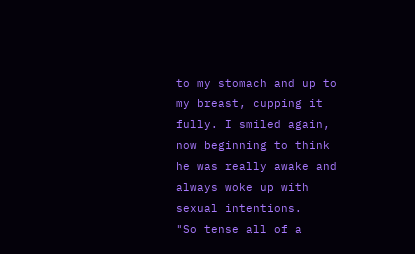to my stomach and up to my breast, cupping it fully. I smiled again, now beginning to think he was really awake and always woke up with sexual intentions.
"So tense all of a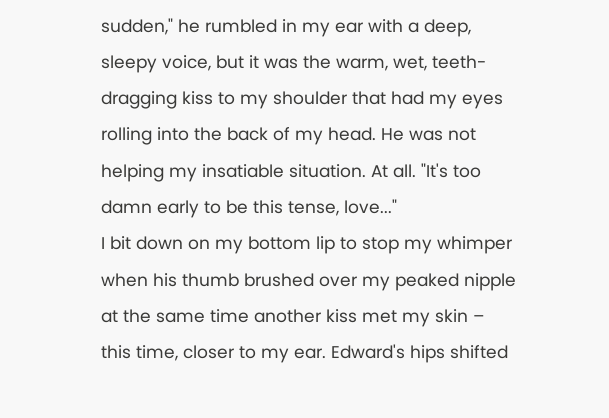sudden," he rumbled in my ear with a deep, sleepy voice, but it was the warm, wet, teeth-dragging kiss to my shoulder that had my eyes rolling into the back of my head. He was not helping my insatiable situation. At all. "It's too damn early to be this tense, love..."
I bit down on my bottom lip to stop my whimper when his thumb brushed over my peaked nipple at the same time another kiss met my skin – this time, closer to my ear. Edward's hips shifted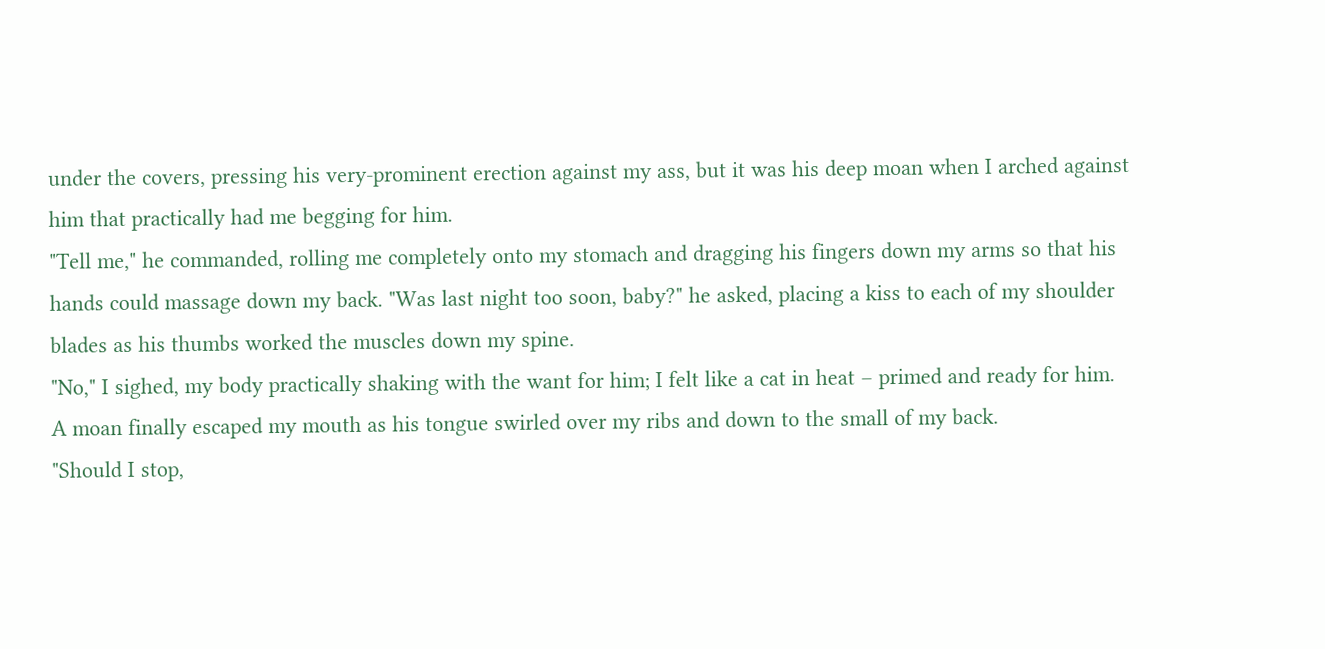under the covers, pressing his very-prominent erection against my ass, but it was his deep moan when I arched against him that practically had me begging for him.
"Tell me," he commanded, rolling me completely onto my stomach and dragging his fingers down my arms so that his hands could massage down my back. "Was last night too soon, baby?" he asked, placing a kiss to each of my shoulder blades as his thumbs worked the muscles down my spine.
"No," I sighed, my body practically shaking with the want for him; I felt like a cat in heat – primed and ready for him.
A moan finally escaped my mouth as his tongue swirled over my ribs and down to the small of my back.
"Should I stop,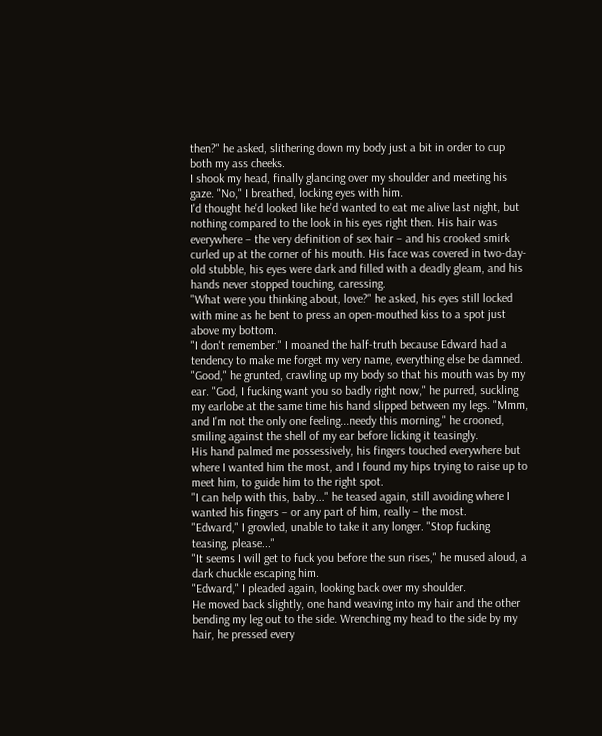then?" he asked, slithering down my body just a bit in order to cup both my ass cheeks.
I shook my head, finally glancing over my shoulder and meeting his gaze. "No," I breathed, locking eyes with him.
I'd thought he'd looked like he'd wanted to eat me alive last night, but nothing compared to the look in his eyes right then. His hair was everywhere – the very definition of sex hair – and his crooked smirk curled up at the corner of his mouth. His face was covered in two-day-old stubble, his eyes were dark and filled with a deadly gleam, and his hands never stopped touching, caressing.
"What were you thinking about, love?" he asked, his eyes still locked with mine as he bent to press an open-mouthed kiss to a spot just above my bottom.
"I don't remember." I moaned the half-truth because Edward had a tendency to make me forget my very name, everything else be damned.
"Good," he grunted, crawling up my body so that his mouth was by my ear. "God, I fucking want you so badly right now," he purred, suckling my earlobe at the same time his hand slipped between my legs. "Mmm, and I'm not the only one feeling...needy this morning," he crooned, smiling against the shell of my ear before licking it teasingly.
His hand palmed me possessively, his fingers touched everywhere but where I wanted him the most, and I found my hips trying to raise up to meet him, to guide him to the right spot.
"I can help with this, baby..." he teased again, still avoiding where I wanted his fingers – or any part of him, really – the most.
"Edward," I growled, unable to take it any longer. "Stop fucking teasing, please..."
"It seems I will get to fuck you before the sun rises," he mused aloud, a dark chuckle escaping him.
"Edward," I pleaded again, looking back over my shoulder.
He moved back slightly, one hand weaving into my hair and the other bending my leg out to the side. Wrenching my head to the side by my hair, he pressed every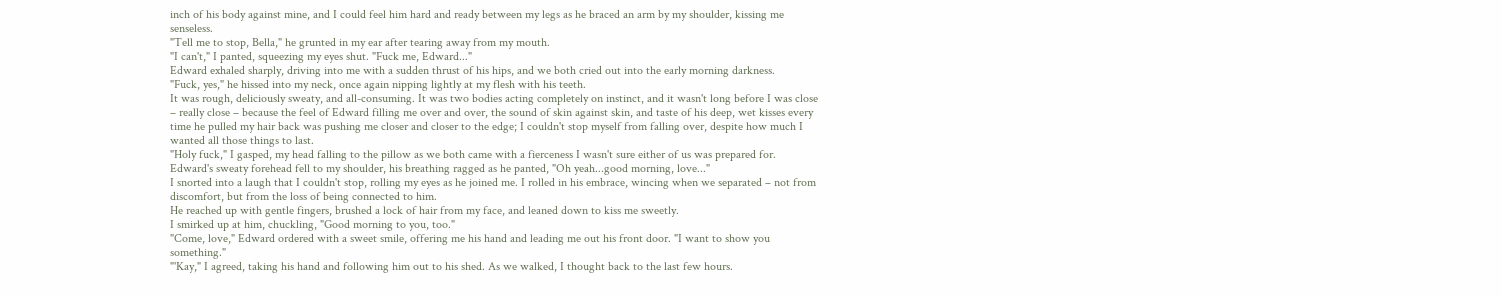inch of his body against mine, and I could feel him hard and ready between my legs as he braced an arm by my shoulder, kissing me senseless.
"Tell me to stop, Bella," he grunted in my ear after tearing away from my mouth.
"I can't," I panted, squeezing my eyes shut. "Fuck me, Edward..."
Edward exhaled sharply, driving into me with a sudden thrust of his hips, and we both cried out into the early morning darkness.
"Fuck, yes," he hissed into my neck, once again nipping lightly at my flesh with his teeth.
It was rough, deliciously sweaty, and all-consuming. It was two bodies acting completely on instinct, and it wasn't long before I was close – really close – because the feel of Edward filling me over and over, the sound of skin against skin, and taste of his deep, wet kisses every time he pulled my hair back was pushing me closer and closer to the edge; I couldn't stop myself from falling over, despite how much I wanted all those things to last.
"Holy fuck," I gasped, my head falling to the pillow as we both came with a fierceness I wasn't sure either of us was prepared for.
Edward's sweaty forehead fell to my shoulder, his breathing ragged as he panted, "Oh yeah...good morning, love..."
I snorted into a laugh that I couldn't stop, rolling my eyes as he joined me. I rolled in his embrace, wincing when we separated – not from discomfort, but from the loss of being connected to him.
He reached up with gentle fingers, brushed a lock of hair from my face, and leaned down to kiss me sweetly.
I smirked up at him, chuckling, "Good morning to you, too."
"Come, love," Edward ordered with a sweet smile, offering me his hand and leading me out his front door. "I want to show you something."
"'Kay," I agreed, taking his hand and following him out to his shed. As we walked, I thought back to the last few hours.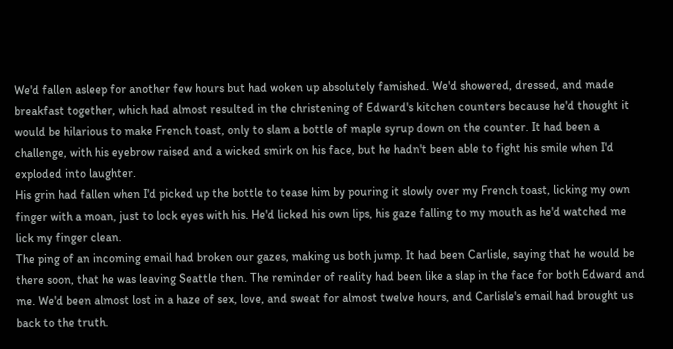We'd fallen asleep for another few hours but had woken up absolutely famished. We'd showered, dressed, and made breakfast together, which had almost resulted in the christening of Edward's kitchen counters because he'd thought it would be hilarious to make French toast, only to slam a bottle of maple syrup down on the counter. It had been a challenge, with his eyebrow raised and a wicked smirk on his face, but he hadn't been able to fight his smile when I'd exploded into laughter.
His grin had fallen when I'd picked up the bottle to tease him by pouring it slowly over my French toast, licking my own finger with a moan, just to lock eyes with his. He'd licked his own lips, his gaze falling to my mouth as he'd watched me lick my finger clean.
The ping of an incoming email had broken our gazes, making us both jump. It had been Carlisle, saying that he would be there soon, that he was leaving Seattle then. The reminder of reality had been like a slap in the face for both Edward and me. We'd been almost lost in a haze of sex, love, and sweat for almost twelve hours, and Carlisle's email had brought us back to the truth.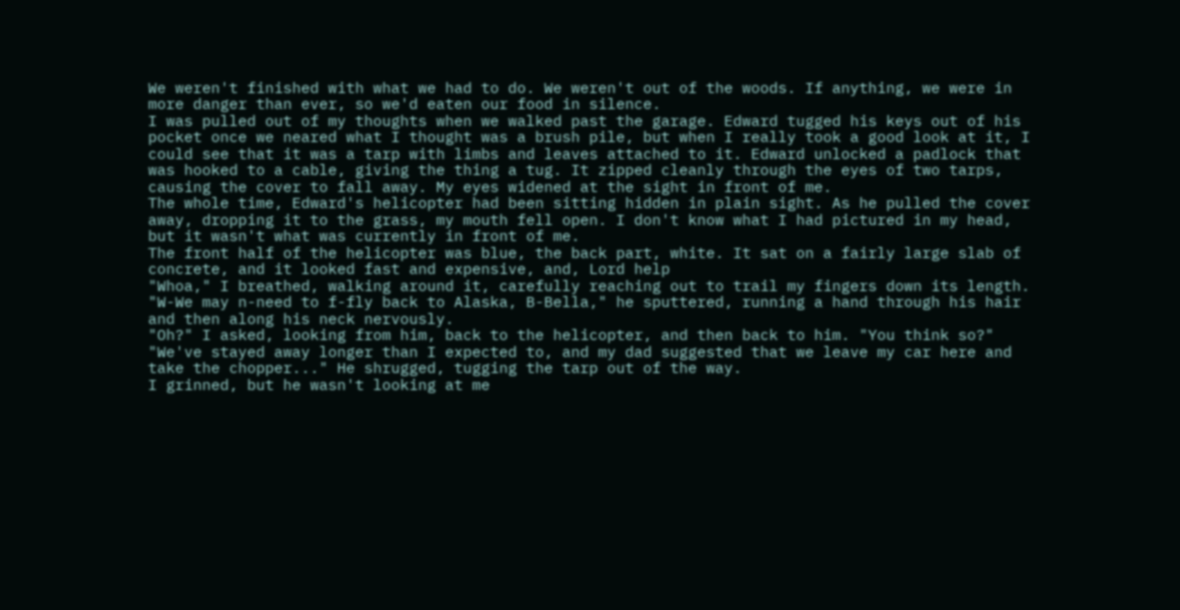We weren't finished with what we had to do. We weren't out of the woods. If anything, we were in more danger than ever, so we'd eaten our food in silence.
I was pulled out of my thoughts when we walked past the garage. Edward tugged his keys out of his pocket once we neared what I thought was a brush pile, but when I really took a good look at it, I could see that it was a tarp with limbs and leaves attached to it. Edward unlocked a padlock that was hooked to a cable, giving the thing a tug. It zipped cleanly through the eyes of two tarps, causing the cover to fall away. My eyes widened at the sight in front of me.
The whole time, Edward's helicopter had been sitting hidden in plain sight. As he pulled the cover away, dropping it to the grass, my mouth fell open. I don't know what I had pictured in my head, but it wasn't what was currently in front of me.
The front half of the helicopter was blue, the back part, white. It sat on a fairly large slab of concrete, and it looked fast and expensive, and, Lord help
"Whoa," I breathed, walking around it, carefully reaching out to trail my fingers down its length.
"W-We may n-need to f-fly back to Alaska, B-Bella," he sputtered, running a hand through his hair and then along his neck nervously.
"Oh?" I asked, looking from him, back to the helicopter, and then back to him. "You think so?"
"We've stayed away longer than I expected to, and my dad suggested that we leave my car here and take the chopper..." He shrugged, tugging the tarp out of the way.
I grinned, but he wasn't looking at me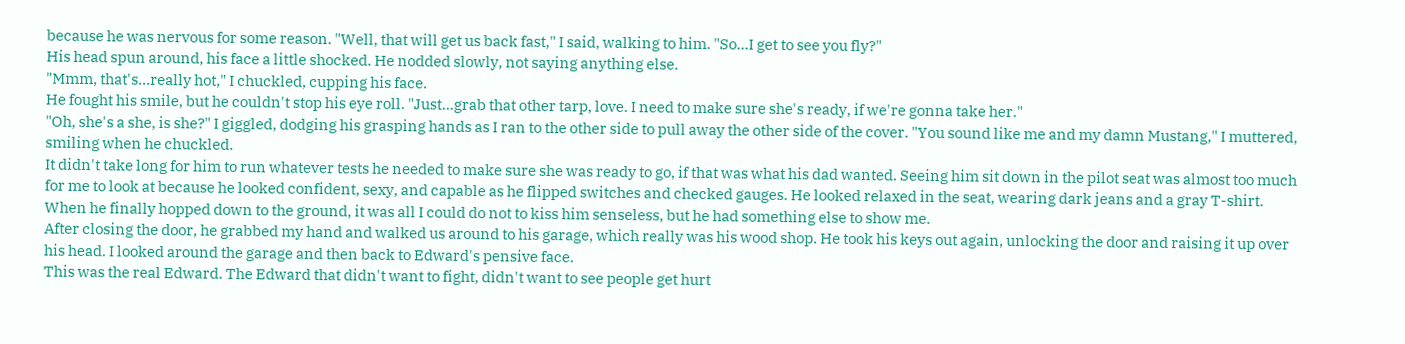because he was nervous for some reason. "Well, that will get us back fast," I said, walking to him. "So...I get to see you fly?"
His head spun around, his face a little shocked. He nodded slowly, not saying anything else.
"Mmm, that's...really hot," I chuckled, cupping his face.
He fought his smile, but he couldn't stop his eye roll. "Just...grab that other tarp, love. I need to make sure she's ready, if we're gonna take her."
"Oh, she's a she, is she?" I giggled, dodging his grasping hands as I ran to the other side to pull away the other side of the cover. "You sound like me and my damn Mustang," I muttered, smiling when he chuckled.
It didn't take long for him to run whatever tests he needed to make sure she was ready to go, if that was what his dad wanted. Seeing him sit down in the pilot seat was almost too much for me to look at because he looked confident, sexy, and capable as he flipped switches and checked gauges. He looked relaxed in the seat, wearing dark jeans and a gray T-shirt. When he finally hopped down to the ground, it was all I could do not to kiss him senseless, but he had something else to show me.
After closing the door, he grabbed my hand and walked us around to his garage, which really was his wood shop. He took his keys out again, unlocking the door and raising it up over his head. I looked around the garage and then back to Edward's pensive face.
This was the real Edward. The Edward that didn't want to fight, didn't want to see people get hurt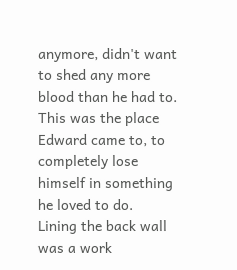anymore, didn't want to shed any more blood than he had to. This was the place Edward came to, to completely lose himself in something he loved to do.
Lining the back wall was a work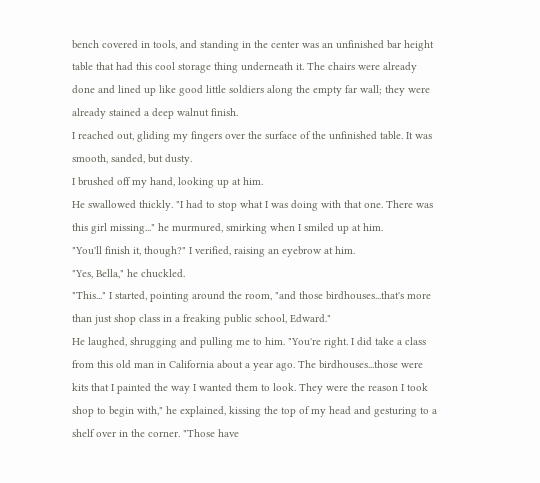bench covered in tools, and standing in the center was an unfinished bar height table that had this cool storage thing underneath it. The chairs were already done and lined up like good little soldiers along the empty far wall; they were already stained a deep walnut finish.
I reached out, gliding my fingers over the surface of the unfinished table. It was smooth, sanded, but dusty.
I brushed off my hand, looking up at him.
He swallowed thickly. "I had to stop what I was doing with that one. There was this girl missing..." he murmured, smirking when I smiled up at him.
"You'll finish it, though?" I verified, raising an eyebrow at him.
"Yes, Bella," he chuckled.
"This..." I started, pointing around the room, "and those birdhouses...that's more than just shop class in a freaking public school, Edward."
He laughed, shrugging and pulling me to him. "You're right. I did take a class from this old man in California about a year ago. The birdhouses...those were kits that I painted the way I wanted them to look. They were the reason I took shop to begin with," he explained, kissing the top of my head and gesturing to a shelf over in the corner. "Those have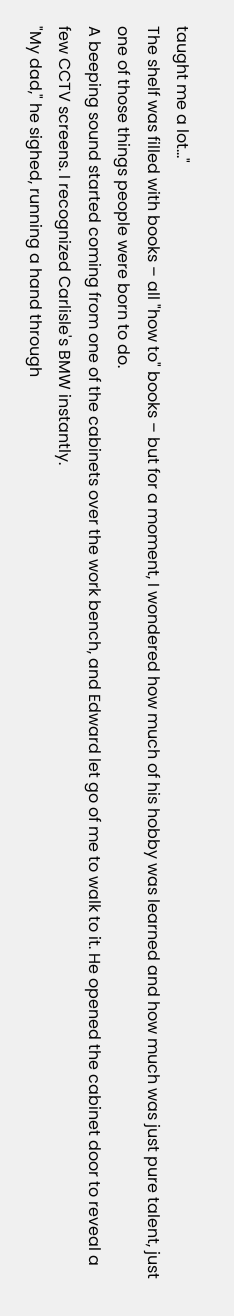taught me a lot..."
The shelf was filled with books – all "how to" books – but for a moment, I wondered how much of his hobby was learned and how much was just pure talent, just one of those things people were born to do.
A beeping sound started coming from one of the cabinets over the work bench, and Edward let go of me to walk to it. He opened the cabinet door to reveal a few CCTV screens. I recognized Carlisle's BMW instantly.
"My dad," he sighed, running a hand through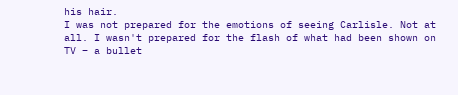his hair.
I was not prepared for the emotions of seeing Carlisle. Not at all. I wasn't prepared for the flash of what had been shown on TV – a bullet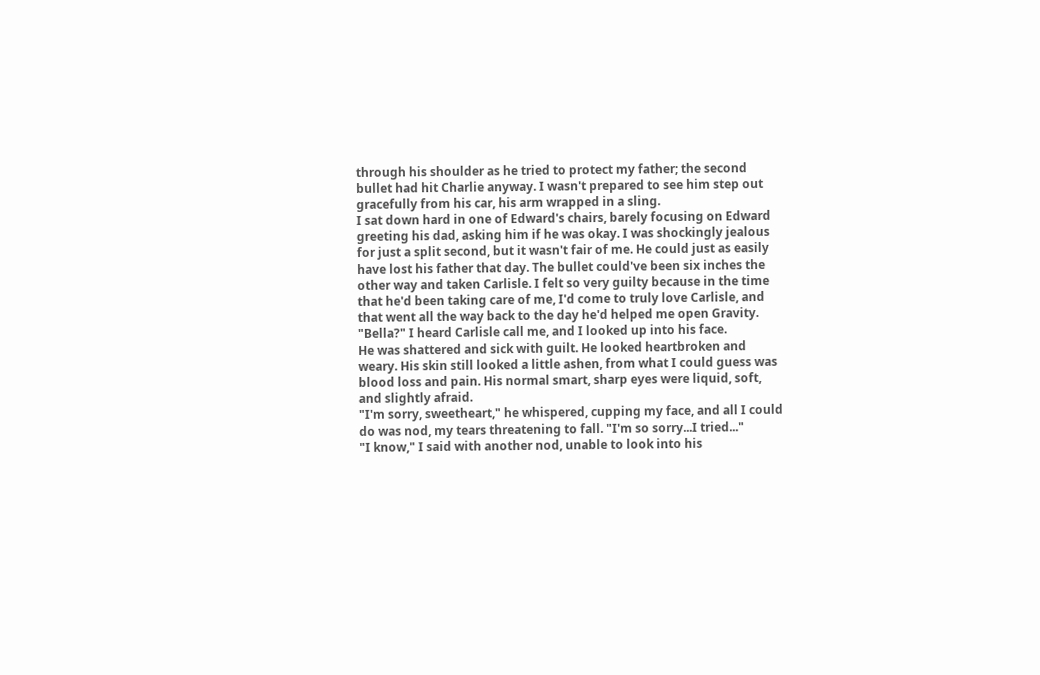through his shoulder as he tried to protect my father; the second bullet had hit Charlie anyway. I wasn't prepared to see him step out gracefully from his car, his arm wrapped in a sling.
I sat down hard in one of Edward's chairs, barely focusing on Edward greeting his dad, asking him if he was okay. I was shockingly jealous for just a split second, but it wasn't fair of me. He could just as easily have lost his father that day. The bullet could've been six inches the other way and taken Carlisle. I felt so very guilty because in the time that he'd been taking care of me, I'd come to truly love Carlisle, and that went all the way back to the day he'd helped me open Gravity.
"Bella?" I heard Carlisle call me, and I looked up into his face.
He was shattered and sick with guilt. He looked heartbroken and weary. His skin still looked a little ashen, from what I could guess was blood loss and pain. His normal smart, sharp eyes were liquid, soft, and slightly afraid.
"I'm sorry, sweetheart," he whispered, cupping my face, and all I could do was nod, my tears threatening to fall. "I'm so sorry...I tried..."
"I know," I said with another nod, unable to look into his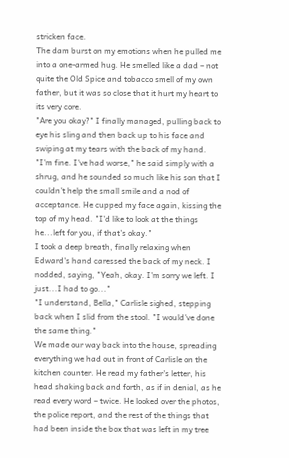stricken face.
The dam burst on my emotions when he pulled me into a one-armed hug. He smelled like a dad – not quite the Old Spice and tobacco smell of my own father, but it was so close that it hurt my heart to its very core.
"Are you okay?" I finally managed, pulling back to eye his sling and then back up to his face and swiping at my tears with the back of my hand.
"I'm fine. I've had worse," he said simply with a shrug, and he sounded so much like his son that I couldn't help the small smile and a nod of acceptance. He cupped my face again, kissing the top of my head. "I'd like to look at the things he...left for you, if that's okay."
I took a deep breath, finally relaxing when Edward's hand caressed the back of my neck. I nodded, saying, "Yeah, okay. I'm sorry we left. I just...I had to go..."
"I understand, Bella," Carlisle sighed, stepping back when I slid from the stool. "I would've done the same thing."
We made our way back into the house, spreading everything we had out in front of Carlisle on the kitchen counter. He read my father's letter, his head shaking back and forth, as if in denial, as he read every word – twice. He looked over the photos, the police report, and the rest of the things that had been inside the box that was left in my tree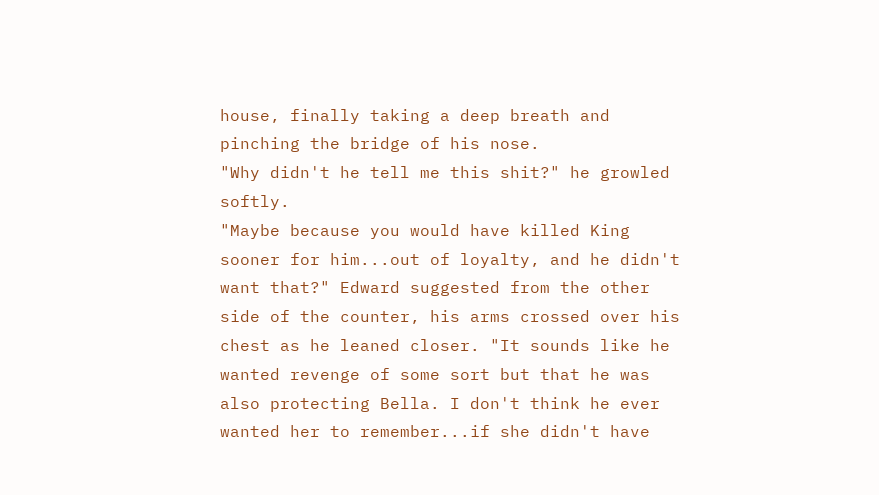house, finally taking a deep breath and pinching the bridge of his nose.
"Why didn't he tell me this shit?" he growled softly.
"Maybe because you would have killed King sooner for him...out of loyalty, and he didn't want that?" Edward suggested from the other side of the counter, his arms crossed over his chest as he leaned closer. "It sounds like he wanted revenge of some sort but that he was also protecting Bella. I don't think he ever wanted her to remember...if she didn't have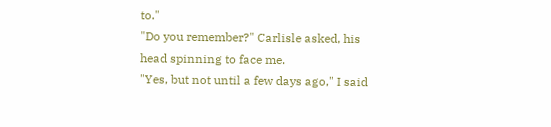to."
"Do you remember?" Carlisle asked, his head spinning to face me.
"Yes, but not until a few days ago," I said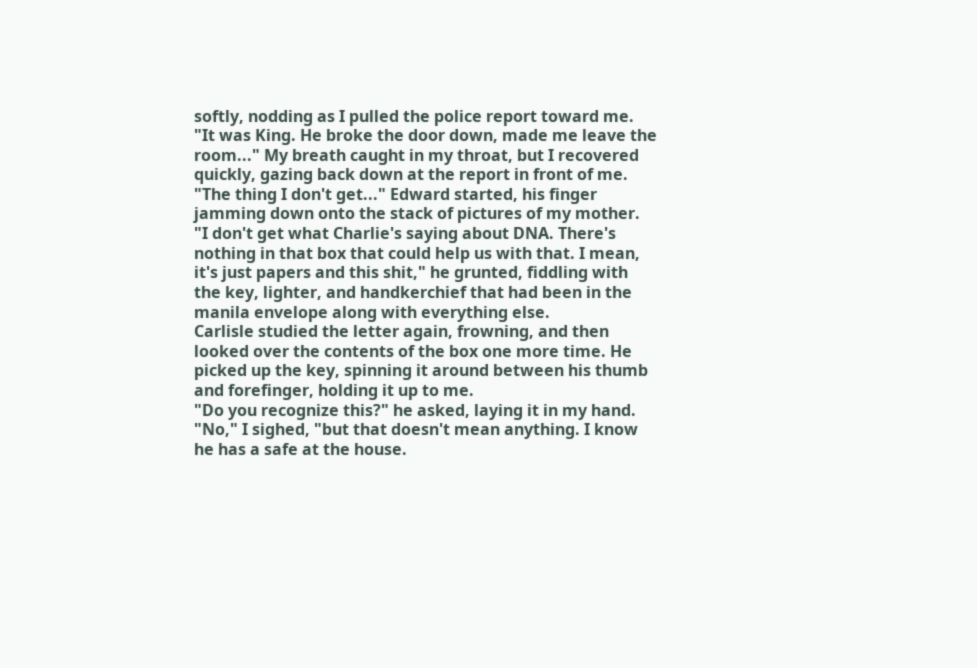softly, nodding as I pulled the police report toward me. "It was King. He broke the door down, made me leave the room..." My breath caught in my throat, but I recovered quickly, gazing back down at the report in front of me.
"The thing I don't get..." Edward started, his finger jamming down onto the stack of pictures of my mother. "I don't get what Charlie's saying about DNA. There's nothing in that box that could help us with that. I mean, it's just papers and this shit," he grunted, fiddling with the key, lighter, and handkerchief that had been in the manila envelope along with everything else.
Carlisle studied the letter again, frowning, and then looked over the contents of the box one more time. He picked up the key, spinning it around between his thumb and forefinger, holding it up to me.
"Do you recognize this?" he asked, laying it in my hand.
"No," I sighed, "but that doesn't mean anything. I know he has a safe at the house.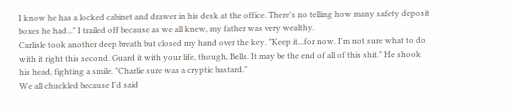I know he has a locked cabinet and drawer in his desk at the office. There's no telling how many safety deposit boxes he had..." I trailed off because as we all knew, my father was very wealthy.
Carlisle took another deep breath but closed my hand over the key. "Keep it...for now. I'm not sure what to do with it right this second. Guard it with your life, though, Bells. It may be the end of all of this shit." He shook his head, fighting a smile. "Charlie sure was a cryptic bastard."
We all chuckled because I'd said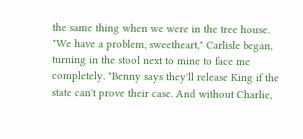the same thing when we were in the tree house.
"We have a problem, sweetheart," Carlisle began, turning in the stool next to mine to face me completely. "Benny says they'll release King if the state can't prove their case. And without Charlie,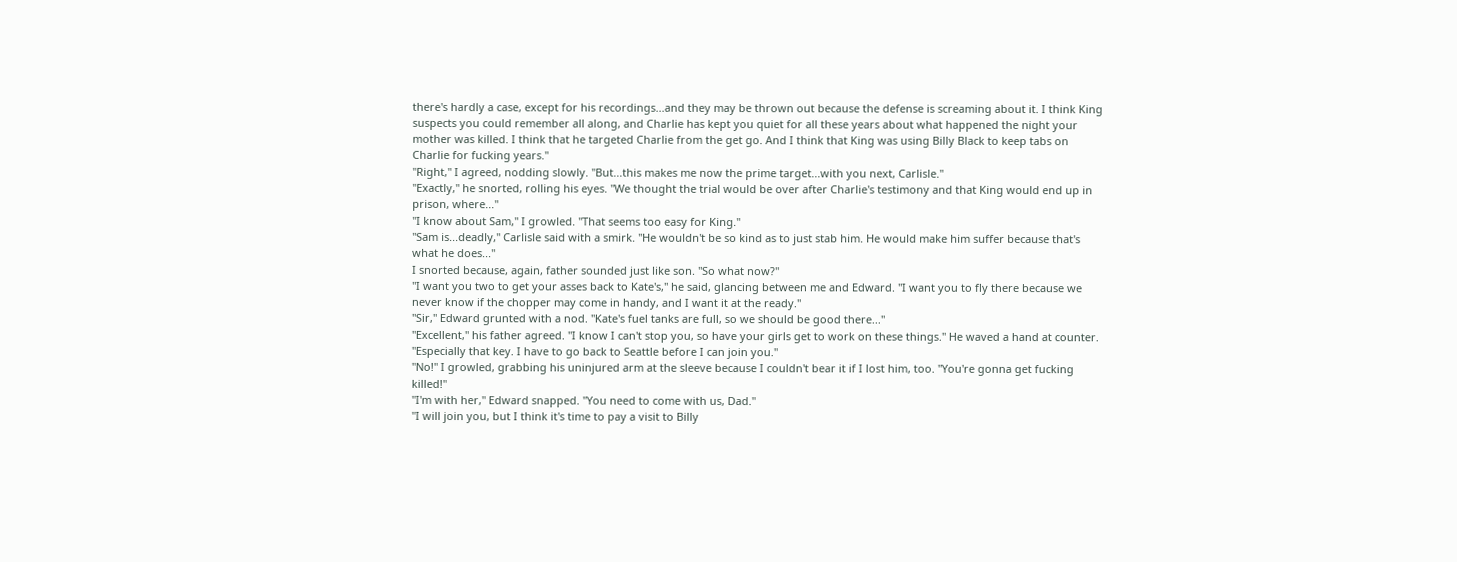there's hardly a case, except for his recordings...and they may be thrown out because the defense is screaming about it. I think King suspects you could remember all along, and Charlie has kept you quiet for all these years about what happened the night your mother was killed. I think that he targeted Charlie from the get go. And I think that King was using Billy Black to keep tabs on Charlie for fucking years."
"Right," I agreed, nodding slowly. "But...this makes me now the prime target...with you next, Carlisle."
"Exactly," he snorted, rolling his eyes. "We thought the trial would be over after Charlie's testimony and that King would end up in prison, where..."
"I know about Sam," I growled. "That seems too easy for King."
"Sam is...deadly," Carlisle said with a smirk. "He wouldn't be so kind as to just stab him. He would make him suffer because that's what he does..."
I snorted because, again, father sounded just like son. "So what now?"
"I want you two to get your asses back to Kate's," he said, glancing between me and Edward. "I want you to fly there because we never know if the chopper may come in handy, and I want it at the ready."
"Sir," Edward grunted with a nod. "Kate's fuel tanks are full, so we should be good there..."
"Excellent," his father agreed. "I know I can't stop you, so have your girls get to work on these things." He waved a hand at counter. "Especially that key. I have to go back to Seattle before I can join you."
"No!" I growled, grabbing his uninjured arm at the sleeve because I couldn't bear it if I lost him, too. "You're gonna get fucking killed!"
"I'm with her," Edward snapped. "You need to come with us, Dad."
"I will join you, but I think it's time to pay a visit to Billy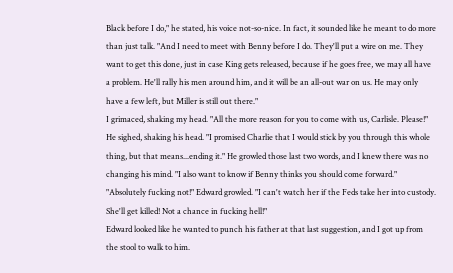Black before I do," he stated, his voice not-so-nice. In fact, it sounded like he meant to do more than just talk. "And I need to meet with Benny before I do. They'll put a wire on me. They want to get this done, just in case King gets released, because if he goes free, we may all have a problem. He'll rally his men around him, and it will be an all-out war on us. He may only have a few left, but Miller is still out there."
I grimaced, shaking my head. "All the more reason for you to come with us, Carlisle. Please!"
He sighed, shaking his head. "I promised Charlie that I would stick by you through this whole thing, but that means...ending it." He growled those last two words, and I knew there was no changing his mind. "I also want to know if Benny thinks you should come forward."
"Absolutely fucking not!" Edward growled. "I can't watch her if the Feds take her into custody. She'll get killed! Not a chance in fucking hell!"
Edward looked like he wanted to punch his father at that last suggestion, and I got up from the stool to walk to him.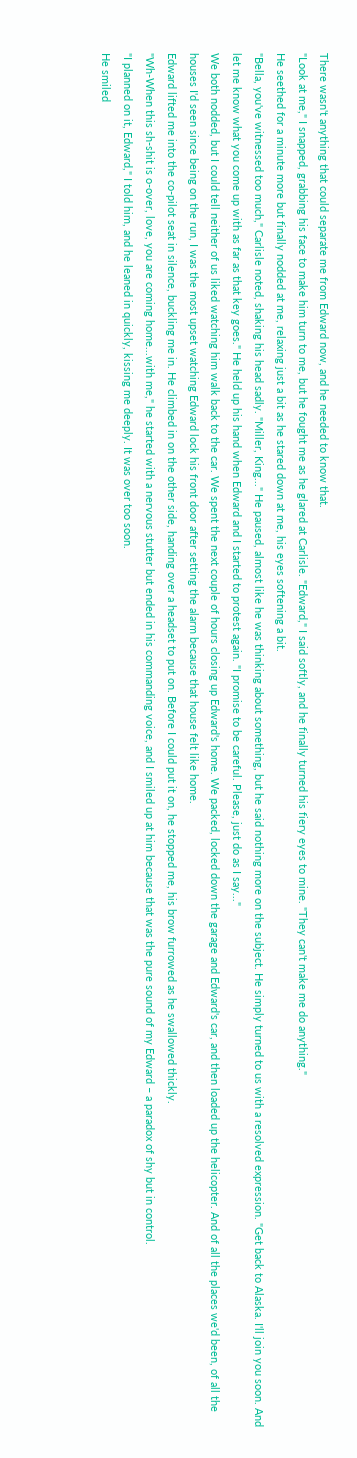There wasn't anything that could separate me from Edward now, and he needed to know that.
"Look at me," I snapped, grabbing his face to make him turn to me, but he fought me as he glared at Carlisle. "Edward," I said softly, and he finally turned his fiery eyes to mine. "They can't make me do anything."
He seethed for a minute more but finally nodded at me, relaxing just a bit as he stared down at me, his eyes softening a bit.
"Bella, you've witnessed too much," Carlisle noted, shaking his head sadly. "Miller, King..." He paused, almost like he was thinking about something, but he said nothing more on the subject. He simply turned to us with a resolved expression. "Get back to Alaska. I'll join you soon. And let me know what you come up with as far as that key goes." He held up his hand when Edward and I started to protest again. "I promise to be careful. Please, just do as I say..."
We both nodded, but I could tell neither of us liked watching him walk back to the car. We spent the next couple of hours closing up Edward's home. We packed, locked down the garage and Edward's car, and then loaded up the helicopter. And of all the places we'd been, of all the houses I'd seen since being on the run, I was the most upset watching Edward lock his front door after setting the alarm because that house felt like home.
Edward lifted me into the co-pilot seat in silence, buckling me in. He climbed in on the other side, handing over a headset to put on. Before I could put it on, he stopped me, his brow furrowed as he swallowed thickly.
"Wh-When this sh-shit is o-over, love, you are coming home...with me," he started with a nervous stutter but ended in his commanding voice, and I smiled up at him because that was the pure sound of my Edward – a paradox of shy but in control.
"I planned on it, Edward," I told him, and he leaned in quickly, kissing me deeply. It was over too soon.
He smiled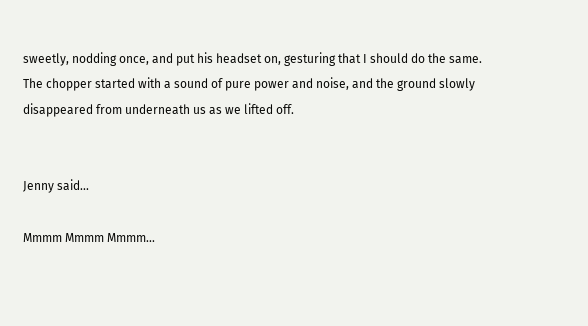sweetly, nodding once, and put his headset on, gesturing that I should do the same. The chopper started with a sound of pure power and noise, and the ground slowly disappeared from underneath us as we lifted off.


Jenny said...

Mmmm Mmmm Mmmm...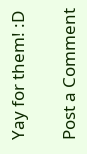Yay for them! :D

Post a Comment